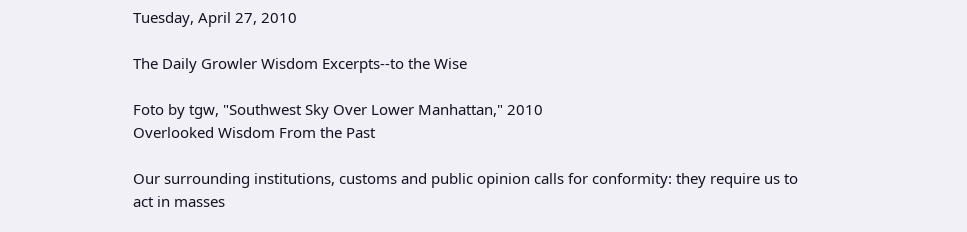Tuesday, April 27, 2010

The Daily Growler Wisdom Excerpts--to the Wise

Foto by tgw, "Southwest Sky Over Lower Manhattan," 2010
Overlooked Wisdom From the Past

Our surrounding institutions, customs and public opinion calls for conformity: they require us to act in masses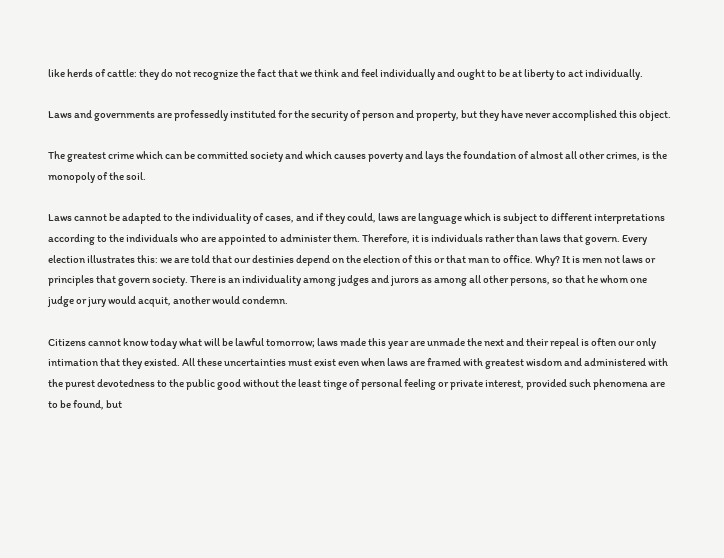like herds of cattle: they do not recognize the fact that we think and feel individually and ought to be at liberty to act individually.

Laws and governments are professedly instituted for the security of person and property, but they have never accomplished this object.

The greatest crime which can be committed society and which causes poverty and lays the foundation of almost all other crimes, is the monopoly of the soil.

Laws cannot be adapted to the individuality of cases, and if they could, laws are language which is subject to different interpretations according to the individuals who are appointed to administer them. Therefore, it is individuals rather than laws that govern. Every election illustrates this: we are told that our destinies depend on the election of this or that man to office. Why? It is men not laws or principles that govern society. There is an individuality among judges and jurors as among all other persons, so that he whom one judge or jury would acquit, another would condemn.

Citizens cannot know today what will be lawful tomorrow; laws made this year are unmade the next and their repeal is often our only intimation that they existed. All these uncertainties must exist even when laws are framed with greatest wisdom and administered with the purest devotedness to the public good without the least tinge of personal feeling or private interest, provided such phenomena are to be found, but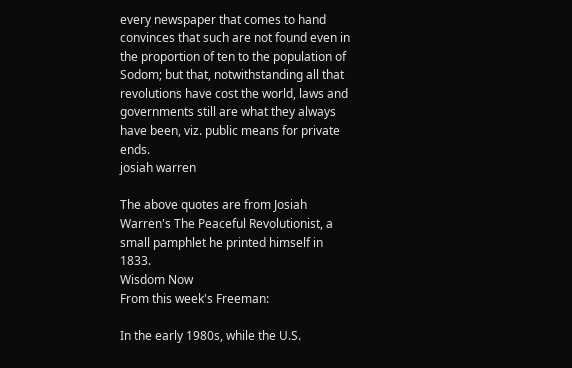every newspaper that comes to hand convinces that such are not found even in the proportion of ten to the population of Sodom; but that, notwithstanding all that revolutions have cost the world, laws and governments still are what they always have been, viz. public means for private ends.
josiah warren

The above quotes are from Josiah Warren's The Peaceful Revolutionist, a small pamphlet he printed himself in 1833.
Wisdom Now
From this week's Freeman:

In the early 1980s, while the U.S.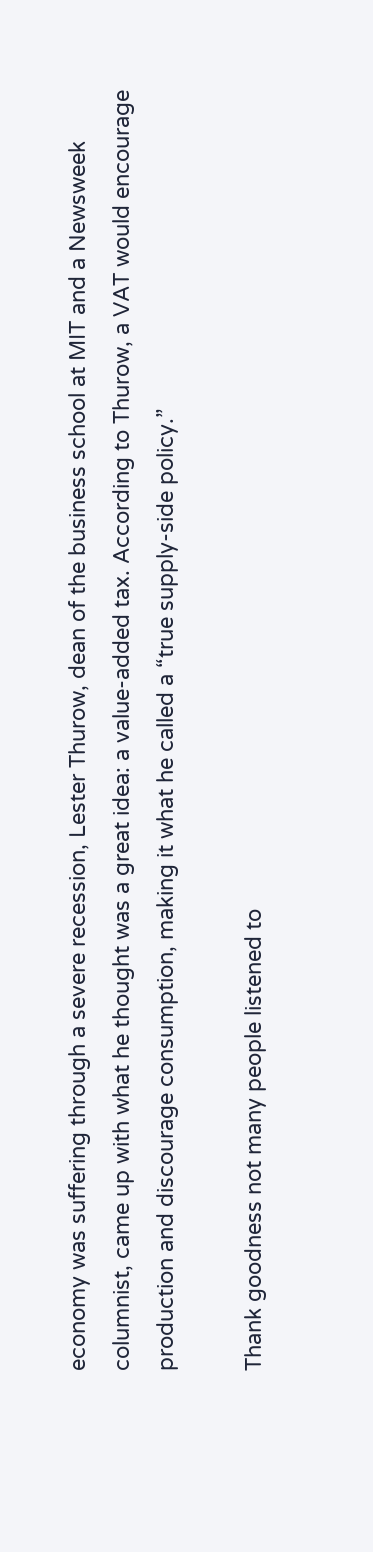economy was suffering through a severe recession, Lester Thurow, dean of the business school at MIT and a Newsweek columnist, came up with what he thought was a great idea: a value-added tax. According to Thurow, a VAT would encourage production and discourage consumption, making it what he called a “true supply-side policy.”

Thank goodness not many people listened to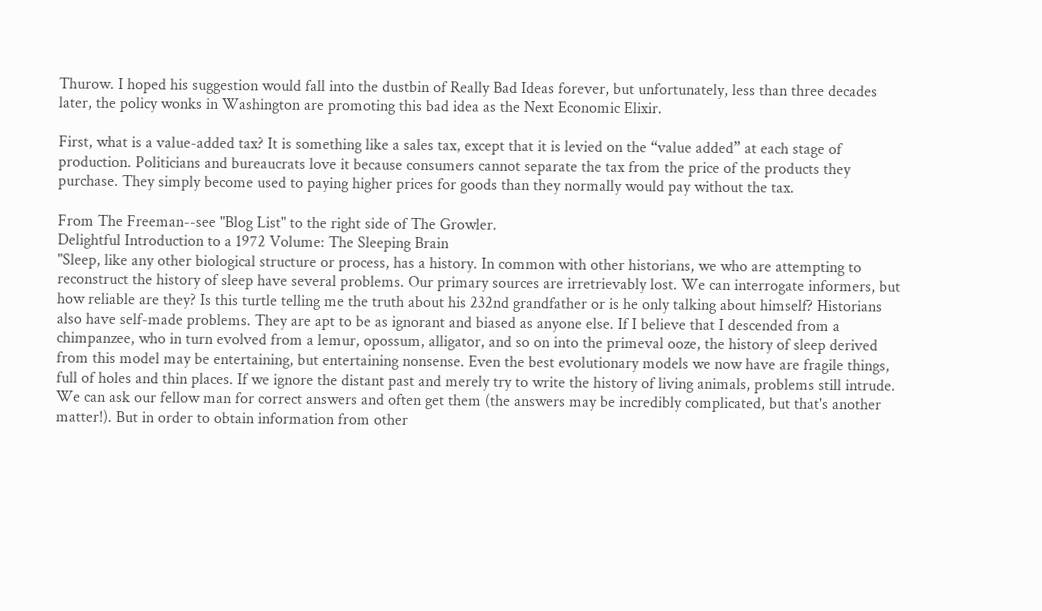Thurow. I hoped his suggestion would fall into the dustbin of Really Bad Ideas forever, but unfortunately, less than three decades later, the policy wonks in Washington are promoting this bad idea as the Next Economic Elixir.

First, what is a value-added tax? It is something like a sales tax, except that it is levied on the “value added” at each stage of production. Politicians and bureaucrats love it because consumers cannot separate the tax from the price of the products they purchase. They simply become used to paying higher prices for goods than they normally would pay without the tax.

From The Freeman--see "Blog List" to the right side of The Growler.
Delightful Introduction to a 1972 Volume: The Sleeping Brain
"Sleep, like any other biological structure or process, has a history. In common with other historians, we who are attempting to reconstruct the history of sleep have several problems. Our primary sources are irretrievably lost. We can interrogate informers, but how reliable are they? Is this turtle telling me the truth about his 232nd grandfather or is he only talking about himself? Historians also have self-made problems. They are apt to be as ignorant and biased as anyone else. If I believe that I descended from a chimpanzee, who in turn evolved from a lemur, opossum, alligator, and so on into the primeval ooze, the history of sleep derived from this model may be entertaining, but entertaining nonsense. Even the best evolutionary models we now have are fragile things, full of holes and thin places. If we ignore the distant past and merely try to write the history of living animals, problems still intrude. We can ask our fellow man for correct answers and often get them (the answers may be incredibly complicated, but that's another matter!). But in order to obtain information from other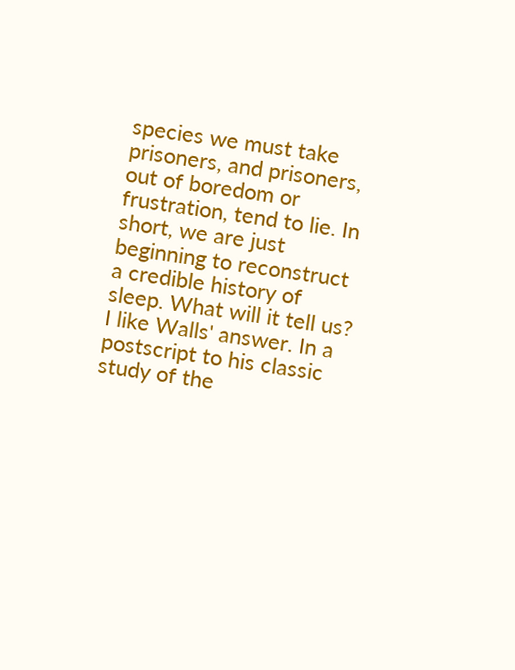species we must take prisoners, and prisoners, out of boredom or frustration, tend to lie. In short, we are just beginning to reconstruct a credible history of sleep. What will it tell us? I like Walls' answer. In a postscript to his classic study of the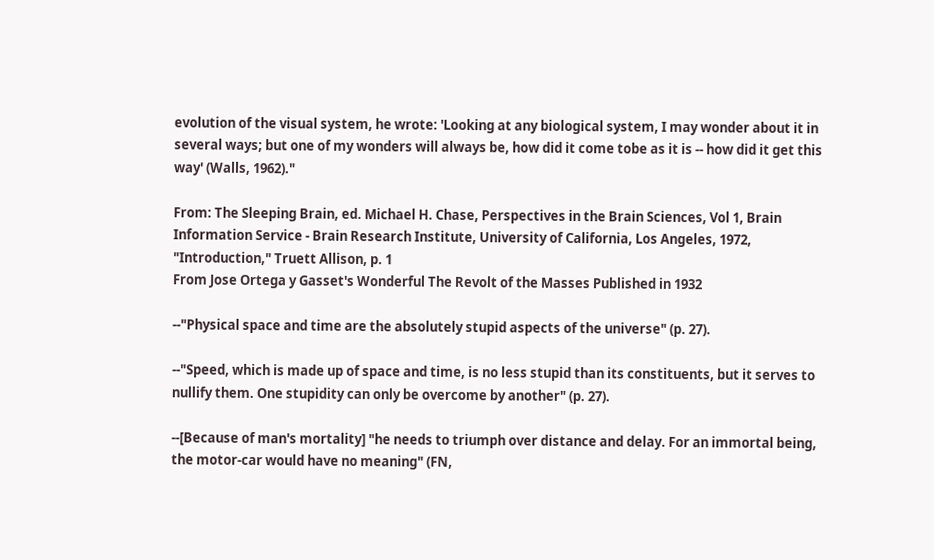evolution of the visual system, he wrote: 'Looking at any biological system, I may wonder about it in several ways; but one of my wonders will always be, how did it come tobe as it is -- how did it get this way' (Walls, 1962)."

From: The Sleeping Brain, ed. Michael H. Chase, Perspectives in the Brain Sciences, Vol 1, Brain Information Service - Brain Research Institute, University of California, Los Angeles, 1972, "Introduction," Truett Allison, p. 1
From Jose Ortega y Gasset's Wonderful The Revolt of the Masses Published in 1932

--"Physical space and time are the absolutely stupid aspects of the universe" (p. 27).

--"Speed, which is made up of space and time, is no less stupid than its constituents, but it serves to nullify them. One stupidity can only be overcome by another" (p. 27).

--[Because of man's mortality] "he needs to triumph over distance and delay. For an immortal being, the motor-car would have no meaning" (FN,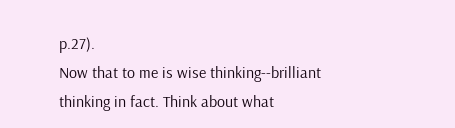p.27).
Now that to me is wise thinking--brilliant thinking in fact. Think about what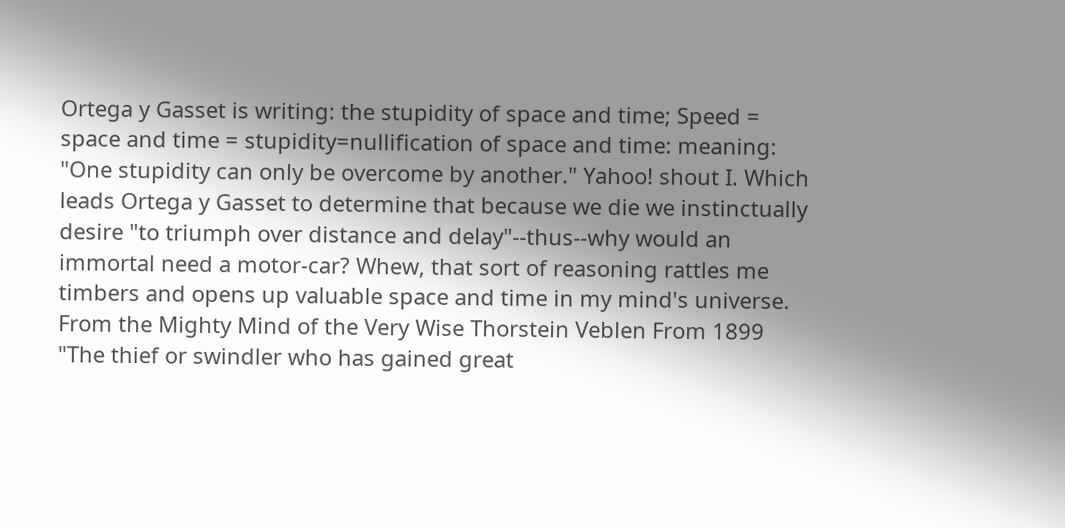Ortega y Gasset is writing: the stupidity of space and time; Speed = space and time = stupidity=nullification of space and time: meaning: "One stupidity can only be overcome by another." Yahoo! shout I. Which leads Ortega y Gasset to determine that because we die we instinctually desire "to triumph over distance and delay"--thus--why would an immortal need a motor-car? Whew, that sort of reasoning rattles me timbers and opens up valuable space and time in my mind's universe.
From the Mighty Mind of the Very Wise Thorstein Veblen From 1899
"The thief or swindler who has gained great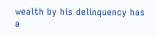wealth by his delinquency has a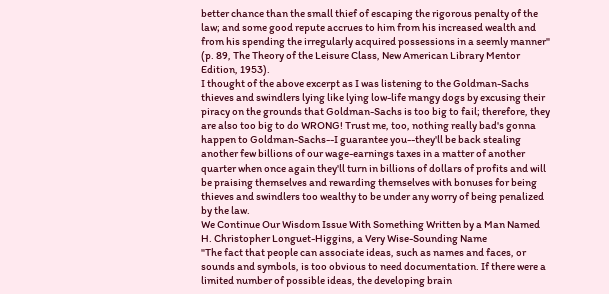better chance than the small thief of escaping the rigorous penalty of the law; and some good repute accrues to him from his increased wealth and from his spending the irregularly acquired possessions in a seemly manner" (p. 89, The Theory of the Leisure Class, New American Library Mentor Edition, 1953).
I thought of the above excerpt as I was listening to the Goldman-Sachs thieves and swindlers lying like lying low-life mangy dogs by excusing their piracy on the grounds that Goldman-Sachs is too big to fail; therefore, they are also too big to do WRONG! Trust me, too, nothing really bad's gonna happen to Goldman-Sachs--I guarantee you--they'll be back stealing another few billions of our wage-earnings taxes in a matter of another quarter when once again they'll turn in billions of dollars of profits and will be praising themselves and rewarding themselves with bonuses for being thieves and swindlers too wealthy to be under any worry of being penalized by the law.
We Continue Our Wisdom Issue With Something Written by a Man Named H. Christopher Longuet-Higgins, a Very Wise-Sounding Name
"The fact that people can associate ideas, such as names and faces, or sounds and symbols, is too obvious to need documentation. If there were a limited number of possible ideas, the developing brain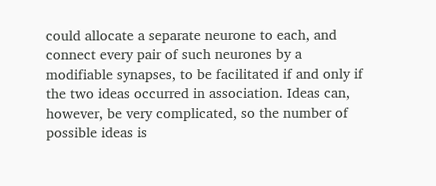could allocate a separate neurone to each, and connect every pair of such neurones by a modifiable synapses, to be facilitated if and only if the two ideas occurred in association. Ideas can, however, be very complicated, so the number of possible ideas is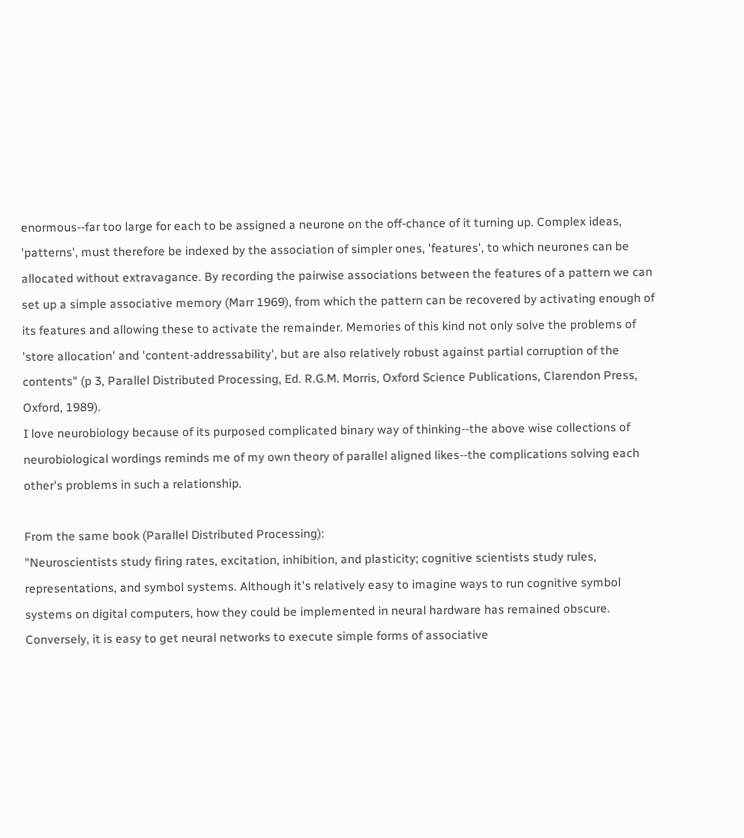enormous--far too large for each to be assigned a neurone on the off-chance of it turning up. Complex ideas, 'patterns', must therefore be indexed by the association of simpler ones, 'features', to which neurones can be allocated without extravagance. By recording the pairwise associations between the features of a pattern we can set up a simple associative memory (Marr 1969), from which the pattern can be recovered by activating enough of its features and allowing these to activate the remainder. Memories of this kind not only solve the problems of 'store allocation' and 'content-addressability', but are also relatively robust against partial corruption of the contents" (p 3, Parallel Distributed Processing, Ed. R.G.M. Morris, Oxford Science Publications, Clarendon Press, Oxford, 1989).
I love neurobiology because of its purposed complicated binary way of thinking--the above wise collections of neurobiological wordings reminds me of my own theory of parallel aligned likes--the complications solving each other's problems in such a relationship.

From the same book (Parallel Distributed Processing):
"Neuroscientists study firing rates, excitation, inhibition, and plasticity; cognitive scientists study rules, representations, and symbol systems. Although it's relatively easy to imagine ways to run cognitive symbol systems on digital computers, how they could be implemented in neural hardware has remained obscure. Conversely, it is easy to get neural networks to execute simple forms of associative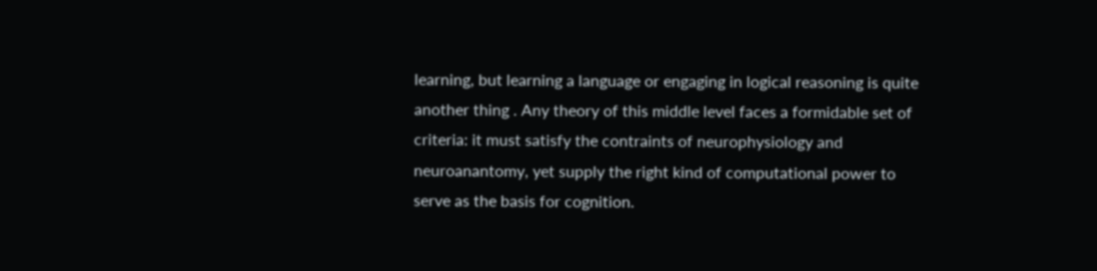learning, but learning a language or engaging in logical reasoning is quite another thing . Any theory of this middle level faces a formidable set of criteria: it must satisfy the contraints of neurophysiology and neuroanantomy, yet supply the right kind of computational power to serve as the basis for cognition.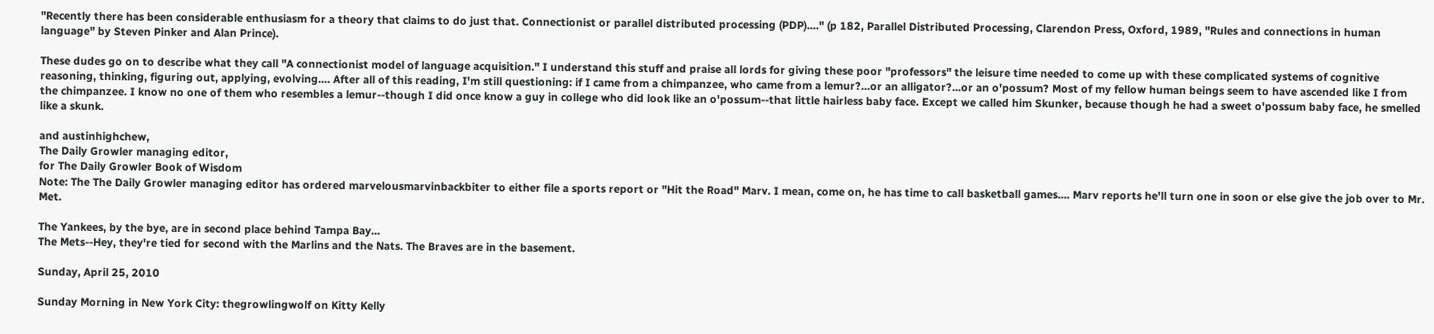"Recently there has been considerable enthusiasm for a theory that claims to do just that. Connectionist or parallel distributed processing (PDP)...." (p 182, Parallel Distributed Processing, Clarendon Press, Oxford, 1989, "Rules and connections in human language" by Steven Pinker and Alan Prince).

These dudes go on to describe what they call "A connectionist model of language acquisition." I understand this stuff and praise all lords for giving these poor "professors" the leisure time needed to come up with these complicated systems of cognitive reasoning, thinking, figuring out, applying, evolving.... After all of this reading, I'm still questioning: if I came from a chimpanzee, who came from a lemur?...or an alligator?...or an o'possum? Most of my fellow human beings seem to have ascended like I from the chimpanzee. I know no one of them who resembles a lemur--though I did once know a guy in college who did look like an o'possum--that little hairless baby face. Except we called him Skunker, because though he had a sweet o'possum baby face, he smelled like a skunk.

and austinhighchew,
The Daily Growler managing editor,
for The Daily Growler Book of Wisdom
Note: The The Daily Growler managing editor has ordered marvelousmarvinbackbiter to either file a sports report or "Hit the Road" Marv. I mean, come on, he has time to call basketball games.... Marv reports he'll turn one in soon or else give the job over to Mr. Met.

The Yankees, by the bye, are in second place behind Tampa Bay...
The Mets--Hey, they're tied for second with the Marlins and the Nats. The Braves are in the basement.

Sunday, April 25, 2010

Sunday Morning in New York City: thegrowlingwolf on Kitty Kelly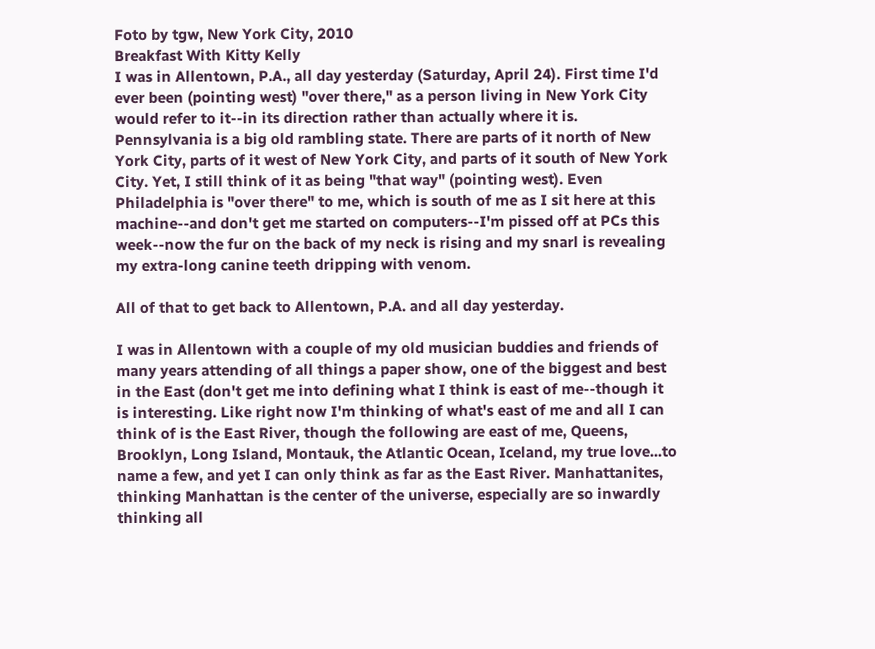Foto by tgw, New York City, 2010
Breakfast With Kitty Kelly
I was in Allentown, P.A., all day yesterday (Saturday, April 24). First time I'd ever been (pointing west) "over there," as a person living in New York City would refer to it--in its direction rather than actually where it is. Pennsylvania is a big old rambling state. There are parts of it north of New York City, parts of it west of New York City, and parts of it south of New York City. Yet, I still think of it as being "that way" (pointing west). Even Philadelphia is "over there" to me, which is south of me as I sit here at this machine--and don't get me started on computers--I'm pissed off at PCs this week--now the fur on the back of my neck is rising and my snarl is revealing my extra-long canine teeth dripping with venom.

All of that to get back to Allentown, P.A. and all day yesterday.

I was in Allentown with a couple of my old musician buddies and friends of many years attending of all things a paper show, one of the biggest and best in the East (don't get me into defining what I think is east of me--though it is interesting. Like right now I'm thinking of what's east of me and all I can think of is the East River, though the following are east of me, Queens, Brooklyn, Long Island, Montauk, the Atlantic Ocean, Iceland, my true love...to name a few, and yet I can only think as far as the East River. Manhattanites, thinking Manhattan is the center of the universe, especially are so inwardly thinking all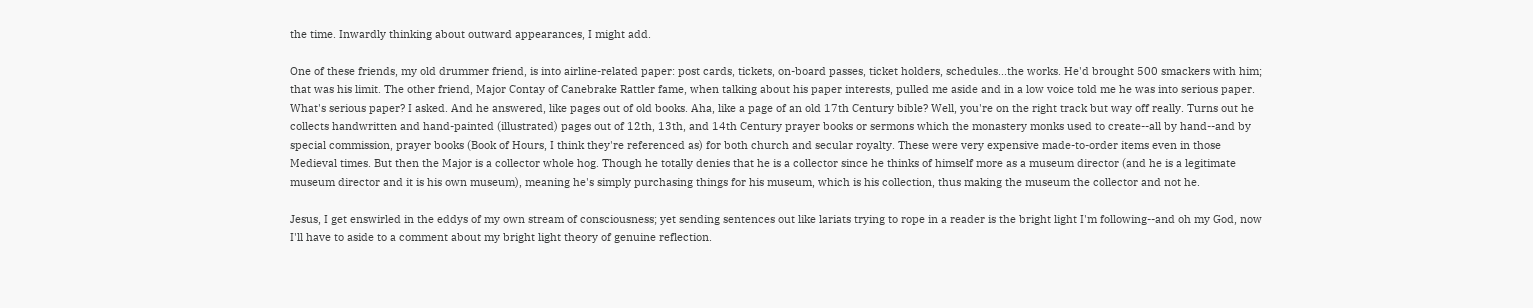the time. Inwardly thinking about outward appearances, I might add.

One of these friends, my old drummer friend, is into airline-related paper: post cards, tickets, on-board passes, ticket holders, schedules...the works. He'd brought 500 smackers with him; that was his limit. The other friend, Major Contay of Canebrake Rattler fame, when talking about his paper interests, pulled me aside and in a low voice told me he was into serious paper. What's serious paper? I asked. And he answered, like pages out of old books. Aha, like a page of an old 17th Century bible? Well, you're on the right track but way off really. Turns out he collects handwritten and hand-painted (illustrated) pages out of 12th, 13th, and 14th Century prayer books or sermons which the monastery monks used to create--all by hand--and by special commission, prayer books (Book of Hours, I think they're referenced as) for both church and secular royalty. These were very expensive made-to-order items even in those Medieval times. But then the Major is a collector whole hog. Though he totally denies that he is a collector since he thinks of himself more as a museum director (and he is a legitimate museum director and it is his own museum), meaning he's simply purchasing things for his museum, which is his collection, thus making the museum the collector and not he.

Jesus, I get enswirled in the eddys of my own stream of consciousness; yet sending sentences out like lariats trying to rope in a reader is the bright light I'm following--and oh my God, now I'll have to aside to a comment about my bright light theory of genuine reflection.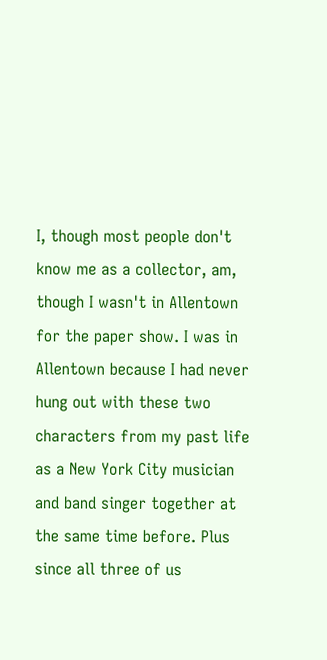I, though most people don't know me as a collector, am, though I wasn't in Allentown for the paper show. I was in Allentown because I had never hung out with these two characters from my past life as a New York City musician and band singer together at the same time before. Plus since all three of us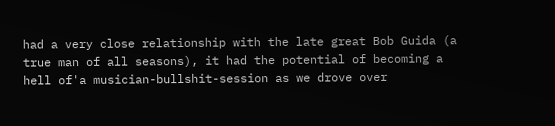had a very close relationship with the late great Bob Guida (a true man of all seasons), it had the potential of becoming a hell of'a musician-bullshit-session as we drove over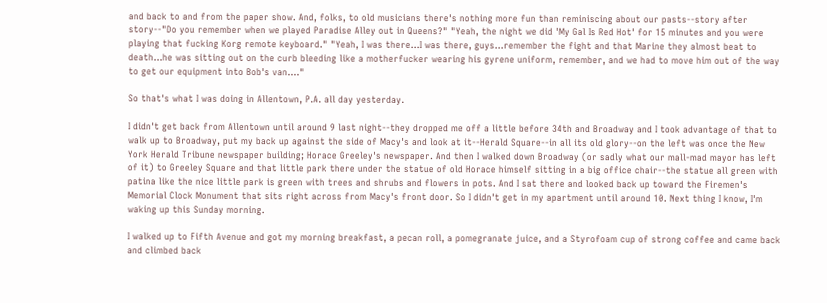and back to and from the paper show. And, folks, to old musicians there's nothing more fun than reminiscing about our pasts--story after story--"Do you remember when we played Paradise Alley out in Queens?" "Yeah, the night we did 'My Gal Is Red Hot' for 15 minutes and you were playing that fucking Korg remote keyboard." "Yeah, I was there...I was there, guys...remember the fight and that Marine they almost beat to death...he was sitting out on the curb bleeding like a motherfucker wearing his gyrene uniform, remember, and we had to move him out of the way to get our equipment into Bob's van...."

So that's what I was doing in Allentown, P.A. all day yesterday.

I didn't get back from Allentown until around 9 last night--they dropped me off a little before 34th and Broadway and I took advantage of that to walk up to Broadway, put my back up against the side of Macy's and look at it--Herald Square--in all its old glory--on the left was once the New York Herald Tribune newspaper building; Horace Greeley's newspaper. And then I walked down Broadway (or sadly what our mall-mad mayor has left of it) to Greeley Square and that little park there under the statue of old Horace himself sitting in a big office chair--the statue all green with patina like the nice little park is green with trees and shrubs and flowers in pots. And I sat there and looked back up toward the Firemen's Memorial Clock Monument that sits right across from Macy's front door. So I didn't get in my apartment until around 10. Next thing I know, I'm waking up this Sunday morning.

I walked up to Fifth Avenue and got my morning breakfast, a pecan roll, a pomegranate juice, and a Styrofoam cup of strong coffee and came back and climbed back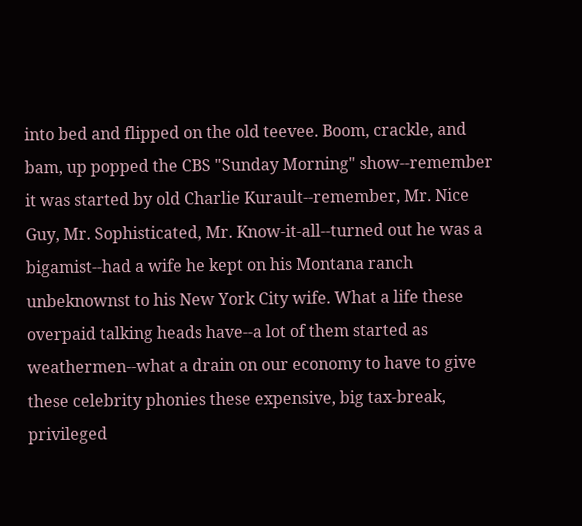into bed and flipped on the old teevee. Boom, crackle, and bam, up popped the CBS "Sunday Morning" show--remember it was started by old Charlie Kurault--remember, Mr. Nice Guy, Mr. Sophisticated, Mr. Know-it-all--turned out he was a bigamist--had a wife he kept on his Montana ranch unbeknownst to his New York City wife. What a life these overpaid talking heads have--a lot of them started as weathermen--what a drain on our economy to have to give these celebrity phonies these expensive, big tax-break, privileged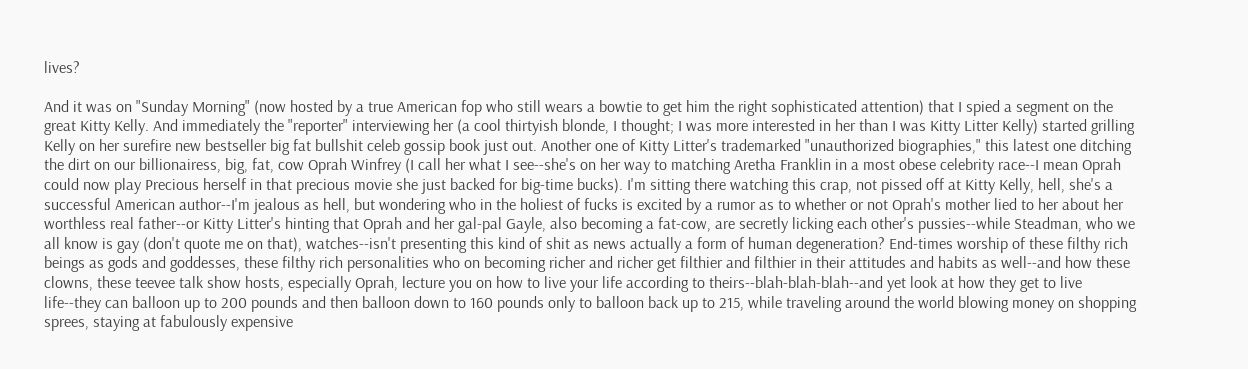lives?

And it was on "Sunday Morning" (now hosted by a true American fop who still wears a bowtie to get him the right sophisticated attention) that I spied a segment on the great Kitty Kelly. And immediately the "reporter" interviewing her (a cool thirtyish blonde, I thought; I was more interested in her than I was Kitty Litter Kelly) started grilling Kelly on her surefire new bestseller big fat bullshit celeb gossip book just out. Another one of Kitty Litter's trademarked "unauthorized biographies," this latest one ditching the dirt on our billionairess, big, fat, cow Oprah Winfrey (I call her what I see--she's on her way to matching Aretha Franklin in a most obese celebrity race--I mean Oprah could now play Precious herself in that precious movie she just backed for big-time bucks). I'm sitting there watching this crap, not pissed off at Kitty Kelly, hell, she's a successful American author--I'm jealous as hell, but wondering who in the holiest of fucks is excited by a rumor as to whether or not Oprah's mother lied to her about her worthless real father--or Kitty Litter's hinting that Oprah and her gal-pal Gayle, also becoming a fat-cow, are secretly licking each other's pussies--while Steadman, who we all know is gay (don't quote me on that), watches--isn't presenting this kind of shit as news actually a form of human degeneration? End-times worship of these filthy rich beings as gods and goddesses, these filthy rich personalities who on becoming richer and richer get filthier and filthier in their attitudes and habits as well--and how these clowns, these teevee talk show hosts, especially Oprah, lecture you on how to live your life according to theirs--blah-blah-blah--and yet look at how they get to live life--they can balloon up to 200 pounds and then balloon down to 160 pounds only to balloon back up to 215, while traveling around the world blowing money on shopping sprees, staying at fabulously expensive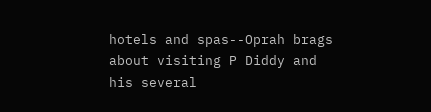hotels and spas--Oprah brags about visiting P Diddy and his several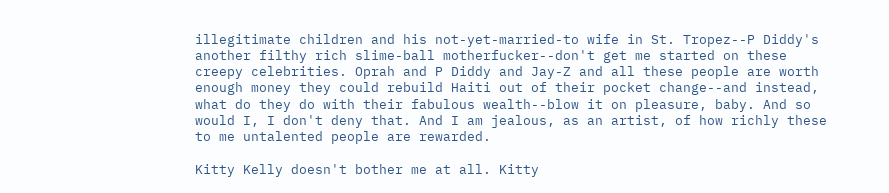illegitimate children and his not-yet-married-to wife in St. Tropez--P Diddy's another filthy rich slime-ball motherfucker--don't get me started on these creepy celebrities. Oprah and P Diddy and Jay-Z and all these people are worth enough money they could rebuild Haiti out of their pocket change--and instead, what do they do with their fabulous wealth--blow it on pleasure, baby. And so would I, I don't deny that. And I am jealous, as an artist, of how richly these to me untalented people are rewarded.

Kitty Kelly doesn't bother me at all. Kitty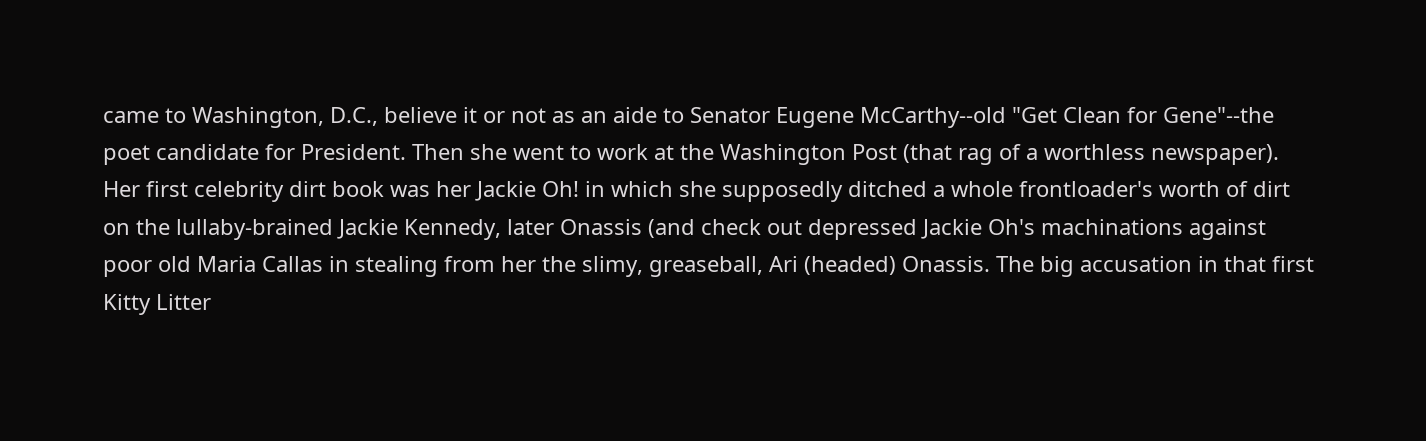came to Washington, D.C., believe it or not as an aide to Senator Eugene McCarthy--old "Get Clean for Gene"--the poet candidate for President. Then she went to work at the Washington Post (that rag of a worthless newspaper). Her first celebrity dirt book was her Jackie Oh! in which she supposedly ditched a whole frontloader's worth of dirt on the lullaby-brained Jackie Kennedy, later Onassis (and check out depressed Jackie Oh's machinations against poor old Maria Callas in stealing from her the slimy, greaseball, Ari (headed) Onassis. The big accusation in that first Kitty Litter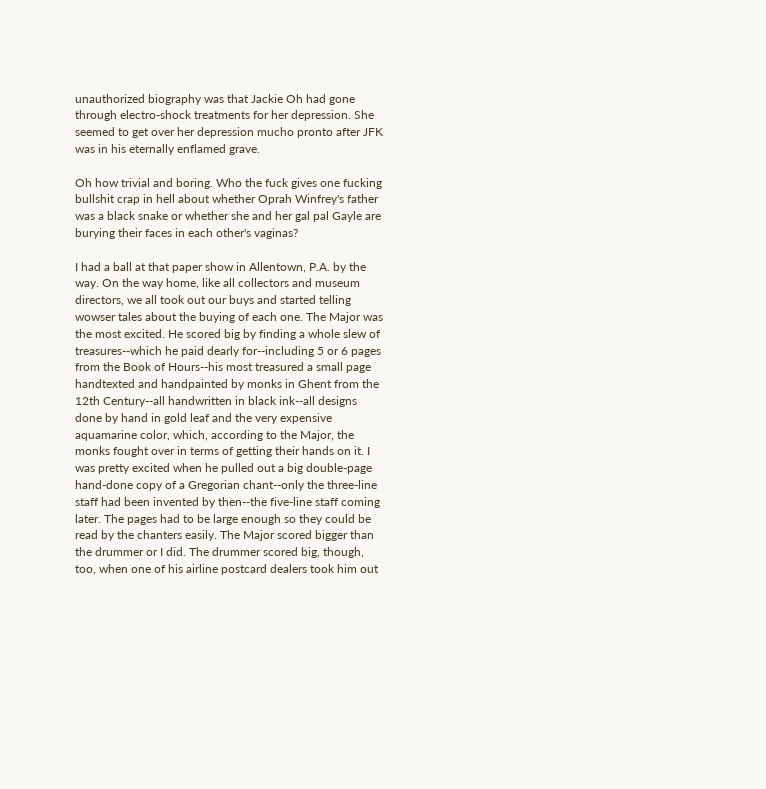unauthorized biography was that Jackie Oh had gone through electro-shock treatments for her depression. She seemed to get over her depression mucho pronto after JFK was in his eternally enflamed grave.

Oh how trivial and boring. Who the fuck gives one fucking bullshit crap in hell about whether Oprah Winfrey's father was a black snake or whether she and her gal pal Gayle are burying their faces in each other's vaginas?

I had a ball at that paper show in Allentown, P.A. by the way. On the way home, like all collectors and museum directors, we all took out our buys and started telling wowser tales about the buying of each one. The Major was the most excited. He scored big by finding a whole slew of treasures--which he paid dearly for--including 5 or 6 pages from the Book of Hours--his most treasured a small page handtexted and handpainted by monks in Ghent from the 12th Century--all handwritten in black ink--all designs done by hand in gold leaf and the very expensive aquamarine color, which, according to the Major, the monks fought over in terms of getting their hands on it. I was pretty excited when he pulled out a big double-page hand-done copy of a Gregorian chant--only the three-line staff had been invented by then--the five-line staff coming later. The pages had to be large enough so they could be read by the chanters easily. The Major scored bigger than the drummer or I did. The drummer scored big, though, too, when one of his airline postcard dealers took him out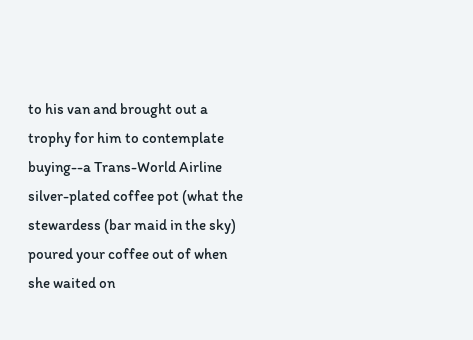to his van and brought out a trophy for him to contemplate buying--a Trans-World Airline silver-plated coffee pot (what the stewardess (bar maid in the sky) poured your coffee out of when she waited on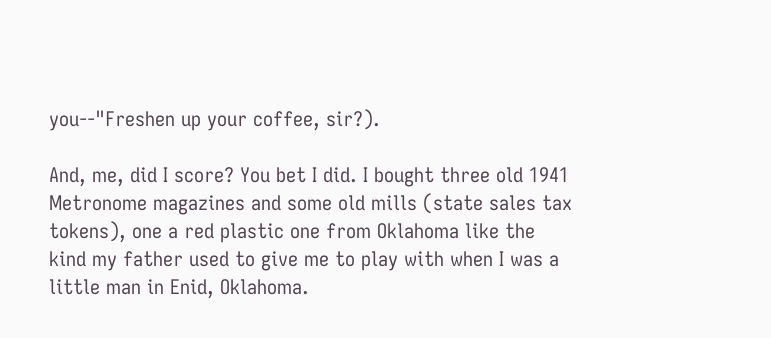you--"Freshen up your coffee, sir?).

And, me, did I score? You bet I did. I bought three old 1941 Metronome magazines and some old mills (state sales tax tokens), one a red plastic one from Oklahoma like the kind my father used to give me to play with when I was a little man in Enid, Oklahoma.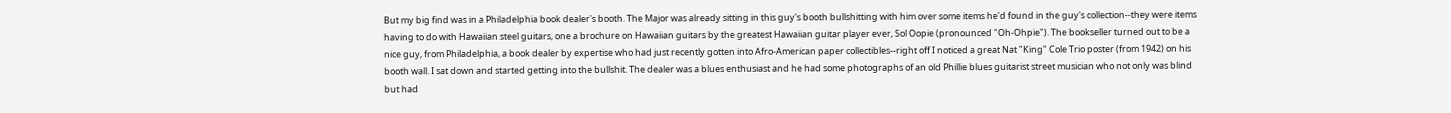But my big find was in a Philadelphia book dealer's booth. The Major was already sitting in this guy's booth bullshitting with him over some items he'd found in the guy's collection--they were items having to do with Hawaiian steel guitars, one a brochure on Hawaiian guitars by the greatest Hawaiian guitar player ever, Sol Oopie (pronounced "Oh-Ohpie"). The bookseller turned out to be a nice guy, from Philadelphia, a book dealer by expertise who had just recently gotten into Afro-American paper collectibles--right off I noticed a great Nat "King" Cole Trio poster (from 1942) on his booth wall. I sat down and started getting into the bullshit. The dealer was a blues enthusiast and he had some photographs of an old Phillie blues guitarist street musician who not only was blind but had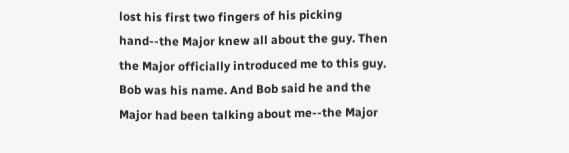lost his first two fingers of his picking hand--the Major knew all about the guy. Then the Major officially introduced me to this guy. Bob was his name. And Bob said he and the Major had been talking about me--the Major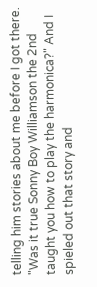telling him stories about me before I got there. "Was it true Sonny Boy Williamson the 2nd taught you how to play the harmonica?" And I spieled out that story and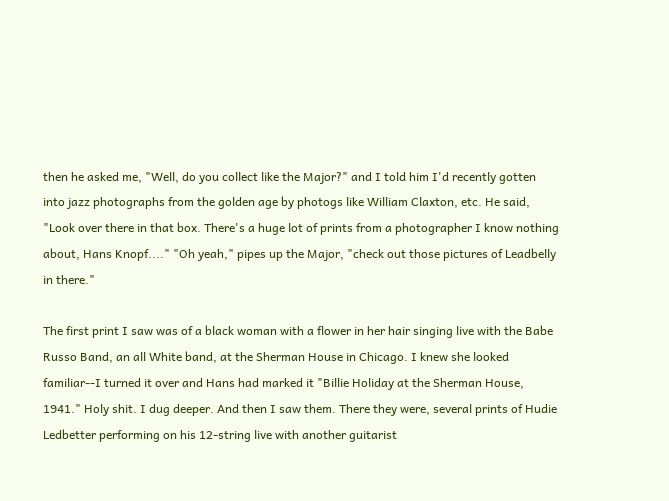then he asked me, "Well, do you collect like the Major?" and I told him I'd recently gotten into jazz photographs from the golden age by photogs like William Claxton, etc. He said, "Look over there in that box. There's a huge lot of prints from a photographer I know nothing about, Hans Knopf...." "Oh yeah," pipes up the Major, "check out those pictures of Leadbelly in there."

The first print I saw was of a black woman with a flower in her hair singing live with the Babe Russo Band, an all White band, at the Sherman House in Chicago. I knew she looked familiar--I turned it over and Hans had marked it "Billie Holiday at the Sherman House, 1941." Holy shit. I dug deeper. And then I saw them. There they were, several prints of Hudie Ledbetter performing on his 12-string live with another guitarist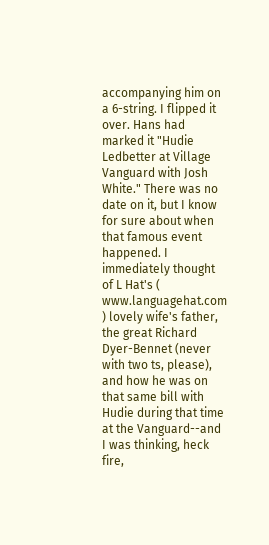accompanying him on a 6-string. I flipped it over. Hans had marked it "Hudie Ledbetter at Village Vanguard with Josh White." There was no date on it, but I know for sure about when that famous event happened. I immediately thought of L Hat's ( www.languagehat.com ) lovely wife's father, the great Richard Dyer-Bennet (never with two ts, please), and how he was on that same bill with Hudie during that time at the Vanguard--and I was thinking, heck fire,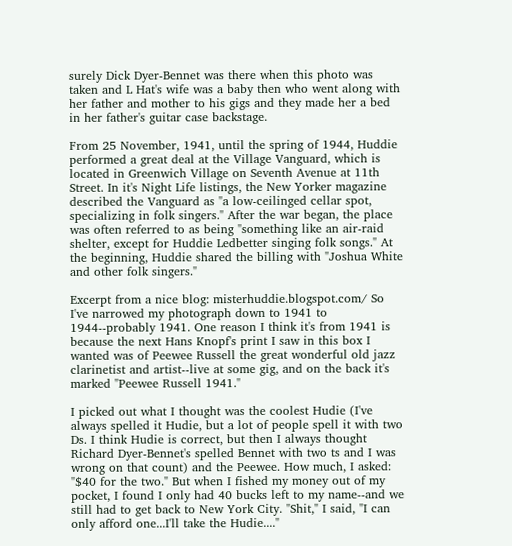surely Dick Dyer-Bennet was there when this photo was taken and L Hat's wife was a baby then who went along with her father and mother to his gigs and they made her a bed in her father's guitar case backstage.

From 25 November, 1941, until the spring of 1944, Huddie performed a great deal at the Village Vanguard, which is located in Greenwich Village on Seventh Avenue at 11th Street. In it's Night Life listings, the New Yorker magazine described the Vanguard as "a low-ceilinged cellar spot, specializing in folk singers." After the war began, the place was often referred to as being "something like an air-raid shelter, except for Huddie Ledbetter singing folk songs." At the beginning, Huddie shared the billing with "Joshua White and other folk singers."

Excerpt from a nice blog: misterhuddie.blogspot.com/ So I've narrowed my photograph down to 1941 to 1944--probably 1941. One reason I think it's from 1941 is because the next Hans Knopf's print I saw in this box I wanted was of Peewee Russell the great wonderful old jazz clarinetist and artist--live at some gig, and on the back it's marked "Peewee Russell 1941."

I picked out what I thought was the coolest Hudie (I've always spelled it Hudie, but a lot of people spell it with two Ds. I think Hudie is correct, but then I always thought Richard Dyer-Bennet's spelled Bennet with two ts and I was wrong on that count) and the Peewee. How much, I asked: "$40 for the two." But when I fished my money out of my pocket, I found I only had 40 bucks left to my name--and we still had to get back to New York City. "Shit," I said, "I can only afford one...I'll take the Hudie...."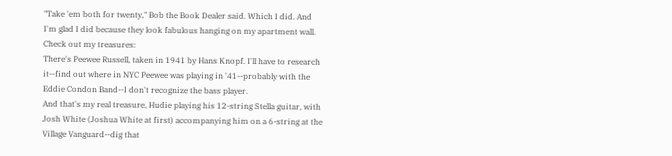"Take 'em both for twenty," Bob the Book Dealer said. Which I did. And I'm glad I did because they look fabulous hanging on my apartment wall. Check out my treasures:
There's Peewee Russell, taken in 1941 by Hans Knopf. I'll have to research it--find out where in NYC Peewee was playing in '41--probably with the Eddie Condon Band--I don't recognize the bass player.
And that's my real treasure, Hudie playing his 12-string Stella guitar, with Josh White (Joshua White at first) accompanying him on a 6-string at the Village Vanguard--dig that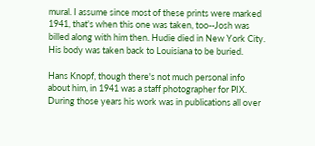mural. I assume since most of these prints were marked 1941, that's when this one was taken, too--Josh was billed along with him then. Hudie died in New York City. His body was taken back to Louisiana to be buried.

Hans Knopf, though there's not much personal info about him, in 1941 was a staff photographer for PIX. During those years his work was in publications all over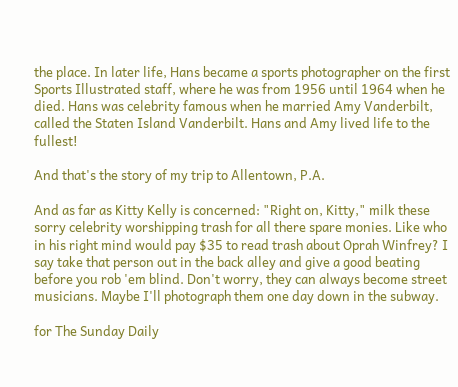the place. In later life, Hans became a sports photographer on the first Sports Illustrated staff, where he was from 1956 until 1964 when he died. Hans was celebrity famous when he married Amy Vanderbilt, called the Staten Island Vanderbilt. Hans and Amy lived life to the fullest!

And that's the story of my trip to Allentown, P.A.

And as far as Kitty Kelly is concerned: "Right on, Kitty," milk these sorry celebrity worshipping trash for all there spare monies. Like who in his right mind would pay $35 to read trash about Oprah Winfrey? I say take that person out in the back alley and give a good beating before you rob 'em blind. Don't worry, they can always become street musicians. Maybe I'll photograph them one day down in the subway.

for The Sunday Daily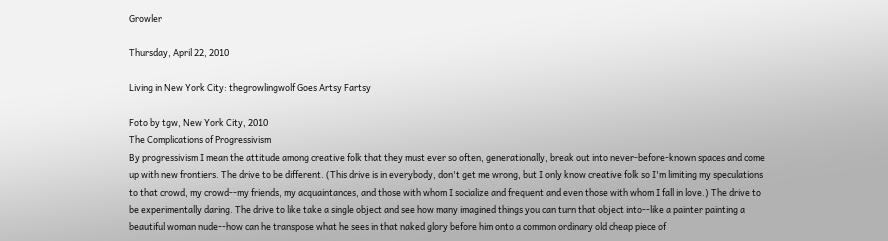Growler

Thursday, April 22, 2010

Living in New York City: thegrowlingwolf Goes Artsy Fartsy

Foto by tgw, New York City, 2010
The Complications of Progressivism
By progressivism I mean the attitude among creative folk that they must ever so often, generationally, break out into never-before-known spaces and come up with new frontiers. The drive to be different. (This drive is in everybody, don't get me wrong, but I only know creative folk so I'm limiting my speculations to that crowd, my crowd--my friends, my acquaintances, and those with whom I socialize and frequent and even those with whom I fall in love.) The drive to be experimentally daring. The drive to like take a single object and see how many imagined things you can turn that object into--like a painter painting a beautiful woman nude--how can he transpose what he sees in that naked glory before him onto a common ordinary old cheap piece of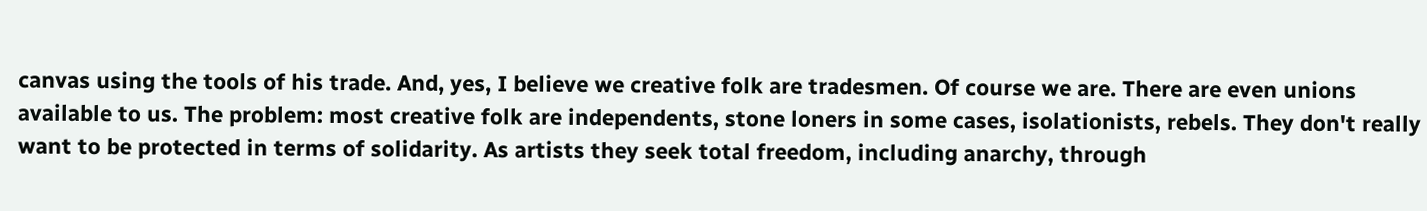canvas using the tools of his trade. And, yes, I believe we creative folk are tradesmen. Of course we are. There are even unions available to us. The problem: most creative folk are independents, stone loners in some cases, isolationists, rebels. They don't really want to be protected in terms of solidarity. As artists they seek total freedom, including anarchy, through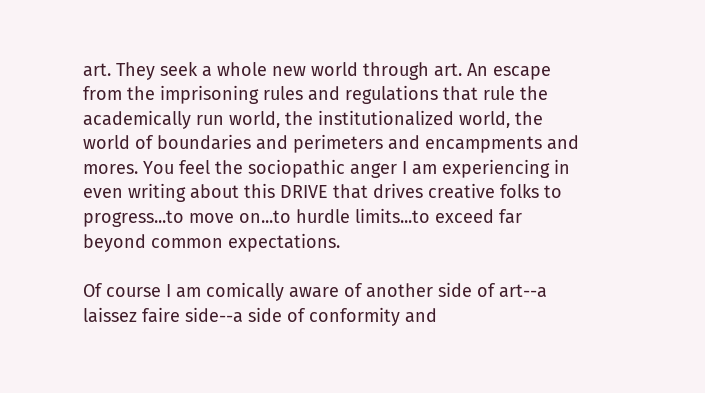art. They seek a whole new world through art. An escape from the imprisoning rules and regulations that rule the academically run world, the institutionalized world, the world of boundaries and perimeters and encampments and mores. You feel the sociopathic anger I am experiencing in even writing about this DRIVE that drives creative folks to progress...to move on...to hurdle limits...to exceed far beyond common expectations.

Of course I am comically aware of another side of art--a laissez faire side--a side of conformity and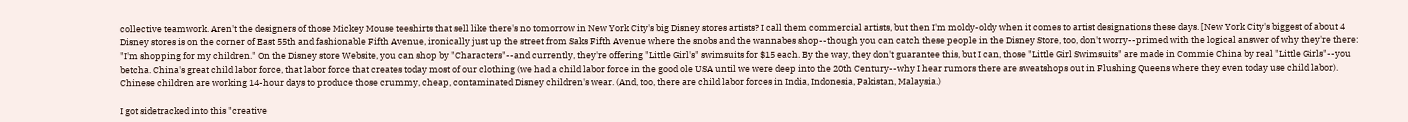collective teamwork. Aren't the designers of those Mickey Mouse teeshirts that sell like there's no tomorrow in New York City's big Disney stores artists? I call them commercial artists, but then I'm moldy-oldy when it comes to artist designations these days. [New York City's biggest of about 4 Disney stores is on the corner of East 55th and fashionable Fifth Avenue, ironically just up the street from Saks Fifth Avenue where the snobs and the wannabes shop--though you can catch these people in the Disney Store, too, don't worry--primed with the logical answer of why they're there: "I'm shopping for my children." On the Disney store Website, you can shop by "Characters"--and currently, they're offering "Little Girl's" swimsuits for $15 each. By the way, they don't guarantee this, but I can, those "Little Girl Swimsuits" are made in Commie China by real "Little Girls"--you betcha. China's great child labor force, that labor force that creates today most of our clothing (we had a child labor force in the good ole USA until we were deep into the 20th Century--why I hear rumors there are sweatshops out in Flushing Queens where they even today use child labor). Chinese children are working 14-hour days to produce those crummy, cheap, contaminated Disney children's wear. (And, too, there are child labor forces in India, Indonesia, Pakistan, Malaysia.)

I got sidetracked into this "creative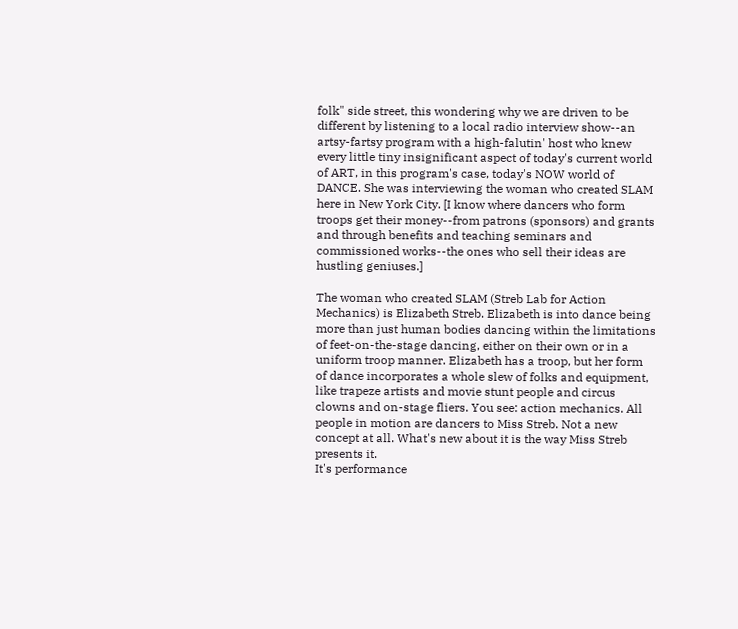folk" side street, this wondering why we are driven to be different by listening to a local radio interview show--an artsy-fartsy program with a high-falutin' host who knew every little tiny insignificant aspect of today's current world of ART, in this program's case, today's NOW world of DANCE. She was interviewing the woman who created SLAM here in New York City. [I know where dancers who form troops get their money--from patrons (sponsors) and grants and through benefits and teaching seminars and commissioned works--the ones who sell their ideas are hustling geniuses.]

The woman who created SLAM (Streb Lab for Action Mechanics) is Elizabeth Streb. Elizabeth is into dance being more than just human bodies dancing within the limitations of feet-on-the-stage dancing, either on their own or in a uniform troop manner. Elizabeth has a troop, but her form of dance incorporates a whole slew of folks and equipment, like trapeze artists and movie stunt people and circus clowns and on-stage fliers. You see: action mechanics. All people in motion are dancers to Miss Streb. Not a new concept at all. What's new about it is the way Miss Streb presents it.
It's performance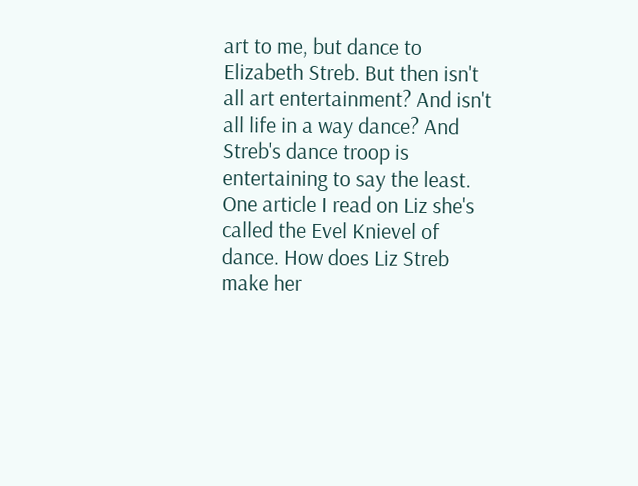art to me, but dance to Elizabeth Streb. But then isn't all art entertainment? And isn't all life in a way dance? And Streb's dance troop is entertaining to say the least. One article I read on Liz she's called the Evel Knievel of dance. How does Liz Streb make her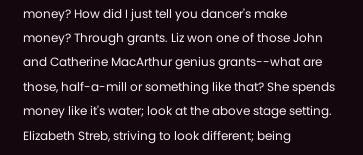money? How did I just tell you dancer's make money? Through grants. Liz won one of those John and Catherine MacArthur genius grants--what are those, half-a-mill or something like that? She spends money like it's water; look at the above stage setting.
Elizabeth Streb, striving to look different; being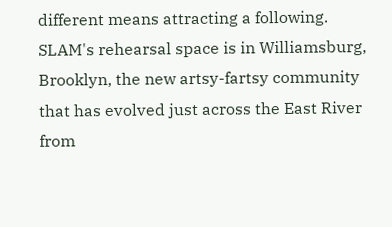different means attracting a following. SLAM's rehearsal space is in Williamsburg, Brooklyn, the new artsy-fartsy community that has evolved just across the East River from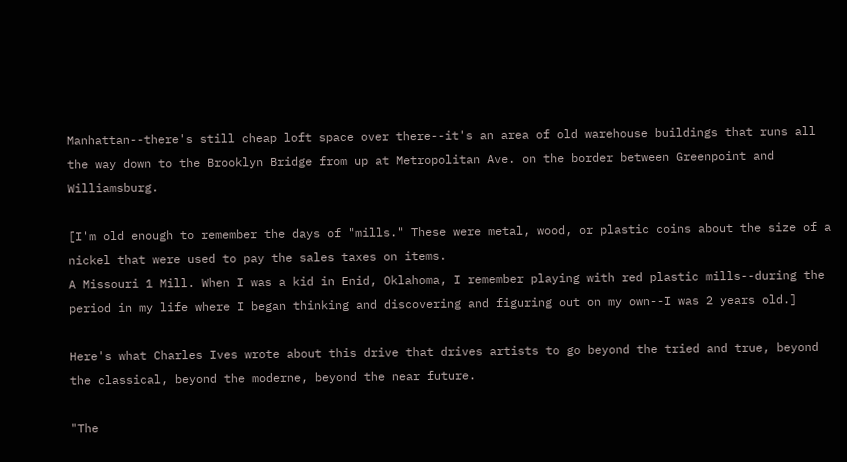Manhattan--there's still cheap loft space over there--it's an area of old warehouse buildings that runs all the way down to the Brooklyn Bridge from up at Metropolitan Ave. on the border between Greenpoint and Williamsburg.

[I'm old enough to remember the days of "mills." These were metal, wood, or plastic coins about the size of a nickel that were used to pay the sales taxes on items.
A Missouri 1 Mill. When I was a kid in Enid, Oklahoma, I remember playing with red plastic mills--during the period in my life where I began thinking and discovering and figuring out on my own--I was 2 years old.]

Here's what Charles Ives wrote about this drive that drives artists to go beyond the tried and true, beyond the classical, beyond the moderne, beyond the near future.

"The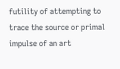futility of attempting to trace the source or primal impulse of an art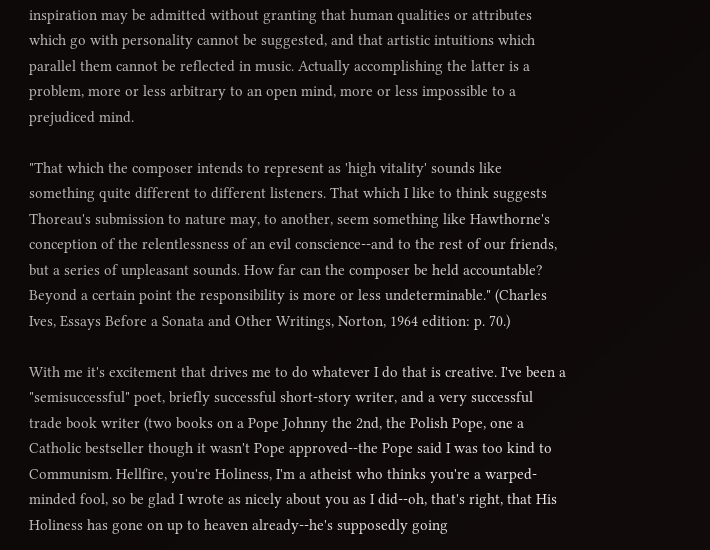inspiration may be admitted without granting that human qualities or attributes which go with personality cannot be suggested, and that artistic intuitions which parallel them cannot be reflected in music. Actually accomplishing the latter is a problem, more or less arbitrary to an open mind, more or less impossible to a prejudiced mind.

"That which the composer intends to represent as 'high vitality' sounds like something quite different to different listeners. That which I like to think suggests Thoreau's submission to nature may, to another, seem something like Hawthorne's conception of the relentlessness of an evil conscience--and to the rest of our friends, but a series of unpleasant sounds. How far can the composer be held accountable? Beyond a certain point the responsibility is more or less undeterminable." (Charles Ives, Essays Before a Sonata and Other Writings, Norton, 1964 edition: p. 70.)

With me it's excitement that drives me to do whatever I do that is creative. I've been a "semisuccessful" poet, briefly successful short-story writer, and a very successful trade book writer (two books on a Pope Johnny the 2nd, the Polish Pope, one a Catholic bestseller though it wasn't Pope approved--the Pope said I was too kind to Communism. Hellfire, you're Holiness, I'm a atheist who thinks you're a warped-minded fool, so be glad I wrote as nicely about you as I did--oh, that's right, that His Holiness has gone on up to heaven already--he's supposedly going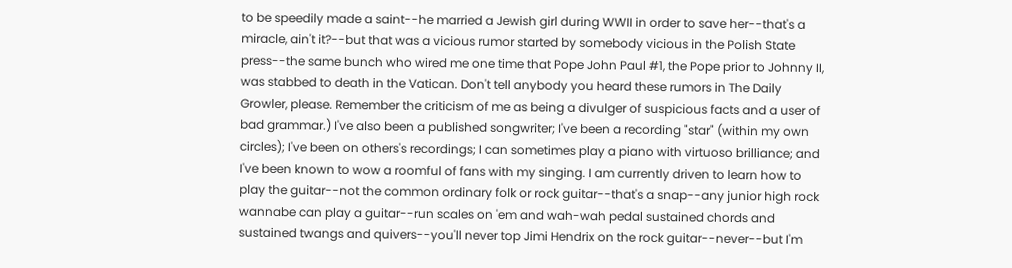to be speedily made a saint--he married a Jewish girl during WWII in order to save her--that's a miracle, ain't it?--but that was a vicious rumor started by somebody vicious in the Polish State press--the same bunch who wired me one time that Pope John Paul #1, the Pope prior to Johnny II, was stabbed to death in the Vatican. Don't tell anybody you heard these rumors in The Daily Growler, please. Remember the criticism of me as being a divulger of suspicious facts and a user of bad grammar.) I've also been a published songwriter; I've been a recording "star" (within my own circles); I've been on others's recordings; I can sometimes play a piano with virtuoso brilliance; and I've been known to wow a roomful of fans with my singing. I am currently driven to learn how to play the guitar--not the common ordinary folk or rock guitar--that's a snap--any junior high rock wannabe can play a guitar--run scales on 'em and wah-wah pedal sustained chords and sustained twangs and quivers--you'll never top Jimi Hendrix on the rock guitar--never--but I'm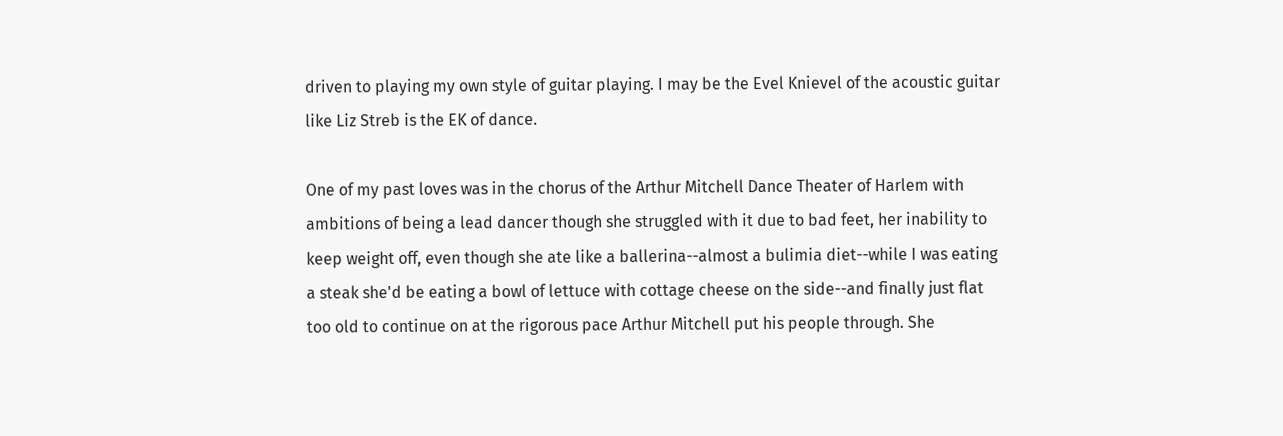driven to playing my own style of guitar playing. I may be the Evel Knievel of the acoustic guitar like Liz Streb is the EK of dance.

One of my past loves was in the chorus of the Arthur Mitchell Dance Theater of Harlem with ambitions of being a lead dancer though she struggled with it due to bad feet, her inability to keep weight off, even though she ate like a ballerina--almost a bulimia diet--while I was eating a steak she'd be eating a bowl of lettuce with cottage cheese on the side--and finally just flat too old to continue on at the rigorous pace Arthur Mitchell put his people through. She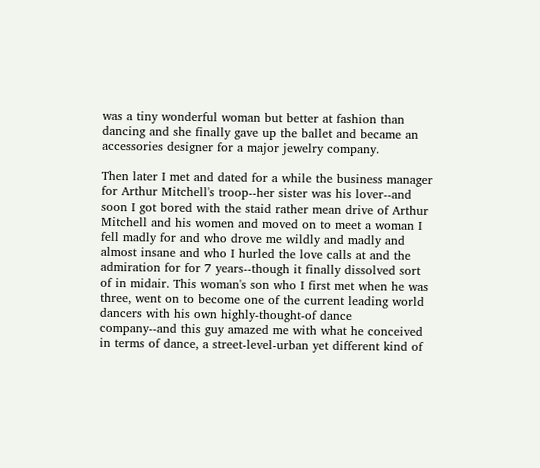was a tiny wonderful woman but better at fashion than dancing and she finally gave up the ballet and became an accessories designer for a major jewelry company.

Then later I met and dated for a while the business manager for Arthur Mitchell's troop--her sister was his lover--and soon I got bored with the staid rather mean drive of Arthur Mitchell and his women and moved on to meet a woman I fell madly for and who drove me wildly and madly and almost insane and who I hurled the love calls at and the admiration for for 7 years--though it finally dissolved sort of in midair. This woman's son who I first met when he was three, went on to become one of the current leading world dancers with his own highly-thought-of dance company--and this guy amazed me with what he conceived in terms of dance, a street-level-urban yet different kind of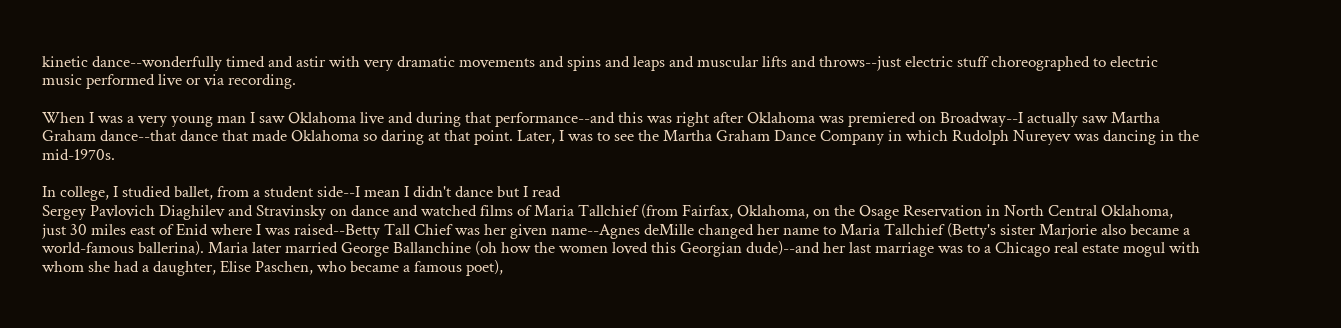kinetic dance--wonderfully timed and astir with very dramatic movements and spins and leaps and muscular lifts and throws--just electric stuff choreographed to electric music performed live or via recording.

When I was a very young man I saw Oklahoma live and during that performance--and this was right after Oklahoma was premiered on Broadway--I actually saw Martha Graham dance--that dance that made Oklahoma so daring at that point. Later, I was to see the Martha Graham Dance Company in which Rudolph Nureyev was dancing in the mid-1970s.

In college, I studied ballet, from a student side--I mean I didn't dance but I read
Sergey Pavlovich Diaghilev and Stravinsky on dance and watched films of Maria Tallchief (from Fairfax, Oklahoma, on the Osage Reservation in North Central Oklahoma, just 30 miles east of Enid where I was raised--Betty Tall Chief was her given name--Agnes deMille changed her name to Maria Tallchief (Betty's sister Marjorie also became a world-famous ballerina). Maria later married George Ballanchine (oh how the women loved this Georgian dude)--and her last marriage was to a Chicago real estate mogul with whom she had a daughter, Elise Paschen, who became a famous poet),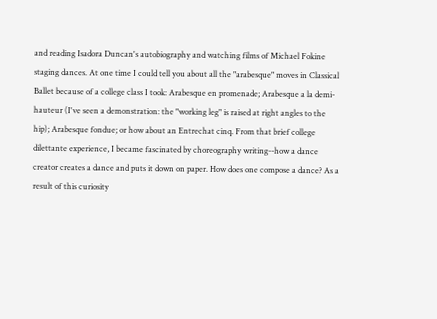and reading Isadora Duncan's autobiography and watching films of Michael Fokine staging dances. At one time I could tell you about all the "arabesque" moves in Classical Ballet because of a college class I took: Arabesque en promenade; Arabesque a la demi-hauteur (I've seen a demonstration: the "working leg" is raised at right angles to the hip); Arabesque fondue; or how about an Entrechat cinq. From that brief college dilettante experience, I became fascinated by choreography writing--how a dance creator creates a dance and puts it down on paper. How does one compose a dance? As a result of this curiosity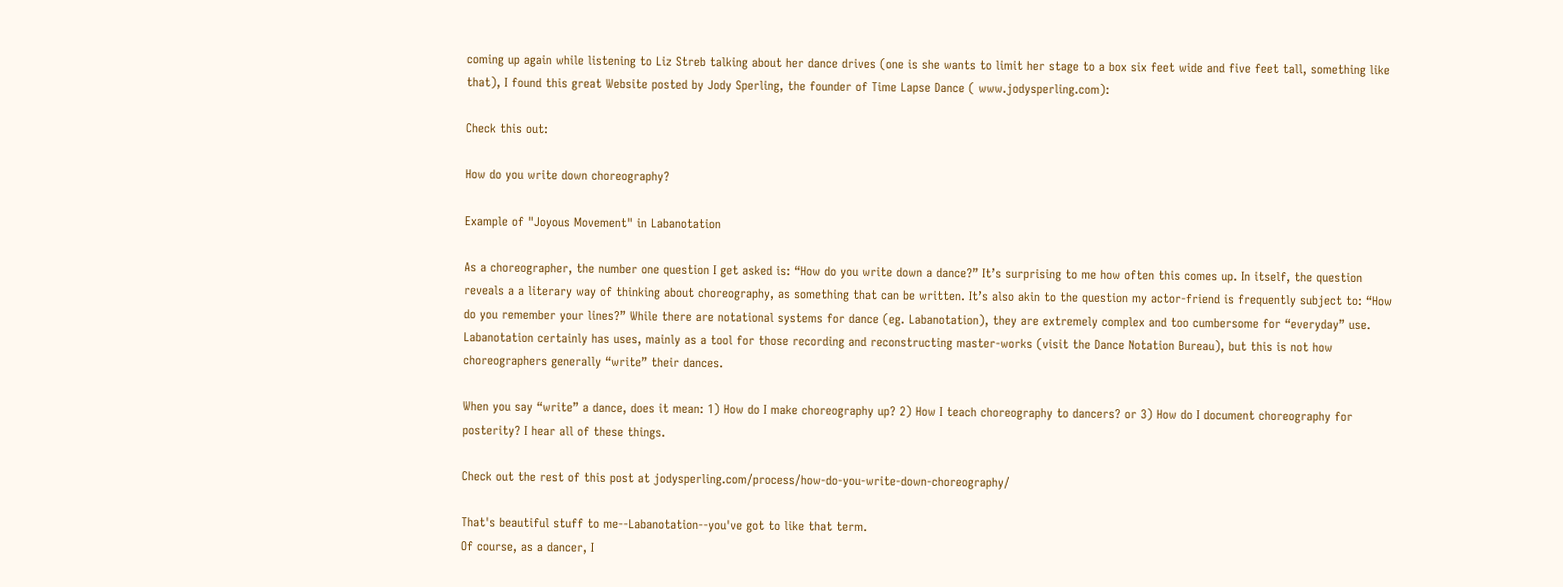coming up again while listening to Liz Streb talking about her dance drives (one is she wants to limit her stage to a box six feet wide and five feet tall, something like that), I found this great Website posted by Jody Sperling, the founder of Time Lapse Dance ( www.jodysperling.com):

Check this out:

How do you write down choreography?

Example of "Joyous Movement" in Labanotation

As a choreographer, the number one question I get asked is: “How do you write down a dance?” It’s surprising to me how often this comes up. In itself, the question reveals a a literary way of thinking about choreography, as something that can be written. It’s also akin to the question my actor-friend is frequently subject to: “How do you remember your lines?” While there are notational systems for dance (eg. Labanotation), they are extremely complex and too cumbersome for “everyday” use. Labanotation certainly has uses, mainly as a tool for those recording and reconstructing master-works (visit the Dance Notation Bureau), but this is not how choreographers generally “write” their dances.

When you say “write” a dance, does it mean: 1) How do I make choreography up? 2) How I teach choreography to dancers? or 3) How do I document choreography for posterity? I hear all of these things.

Check out the rest of this post at jodysperling.com/process/how-do-you-write-down-choreography/

That's beautiful stuff to me--Labanotation--you've got to like that term.
Of course, as a dancer, I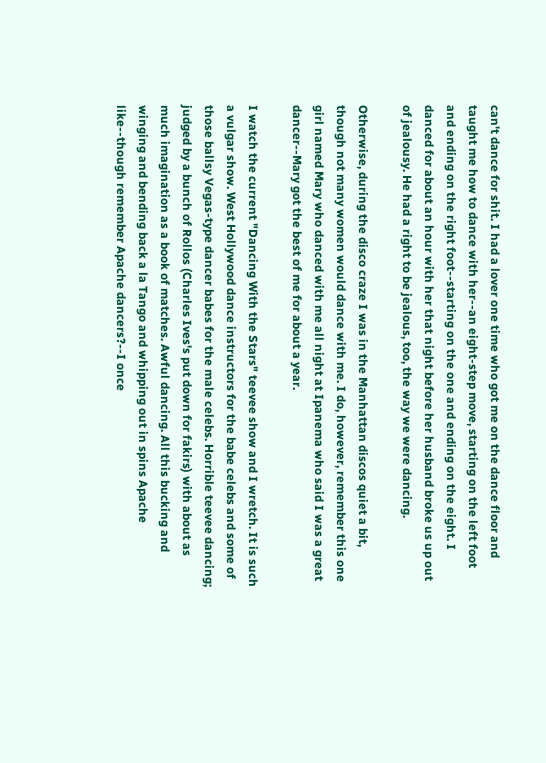can't dance for shit. I had a lover one time who got me on the dance floor and taught me how to dance with her--an eight-step move, starting on the left foot and ending on the right foot--starting on the one and ending on the eight. I danced for about an hour with her that night before her husband broke us up out of jealousy. He had a right to be jealous, too, the way we were dancing.

Otherwise, during the disco craze I was in the Manhattan discos quiet a bit, though not many women would dance with me. I do, however, remember this one girl named Mary who danced with me all night at Ipanema who said I was a great dancer--Mary got the best of me for about a year.

I watch the current "Dancing With the Stars" teevee show and I wretch. It is such a vulgar show. West Hollywood dance instructors for the babe celebs and some of those ballsy Vegas-type dancer babes for the male celebs. Horrible teevee dancing; judged by a bunch of Rollos (Charles Ives's put down for fakirs) with about as much imagination as a book of matches. Awful dancing. All this bucking and winging and bending back a la Tango and whipping out in spins Apache like--though remember Apache dancers?--I once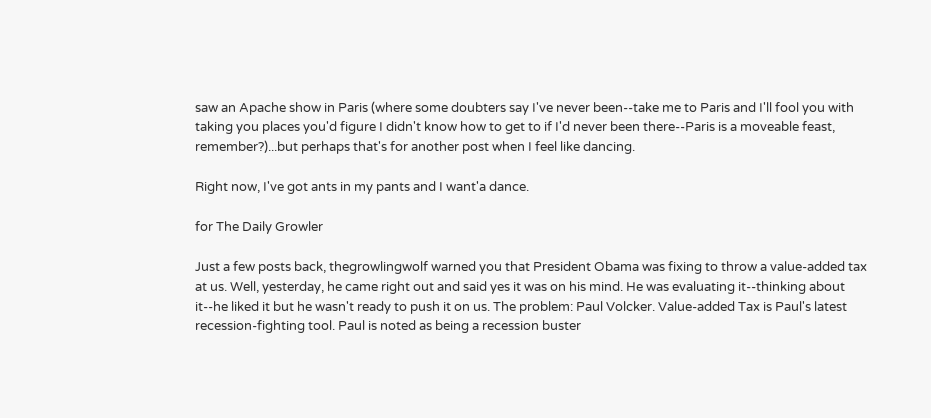saw an Apache show in Paris (where some doubters say I've never been--take me to Paris and I'll fool you with taking you places you'd figure I didn't know how to get to if I'd never been there--Paris is a moveable feast, remember?)...but perhaps that's for another post when I feel like dancing.

Right now, I've got ants in my pants and I want'a dance.

for The Daily Growler

Just a few posts back, thegrowlingwolf warned you that President Obama was fixing to throw a value-added tax at us. Well, yesterday, he came right out and said yes it was on his mind. He was evaluating it--thinking about it--he liked it but he wasn't ready to push it on us. The problem: Paul Volcker. Value-added Tax is Paul's latest recession-fighting tool. Paul is noted as being a recession buster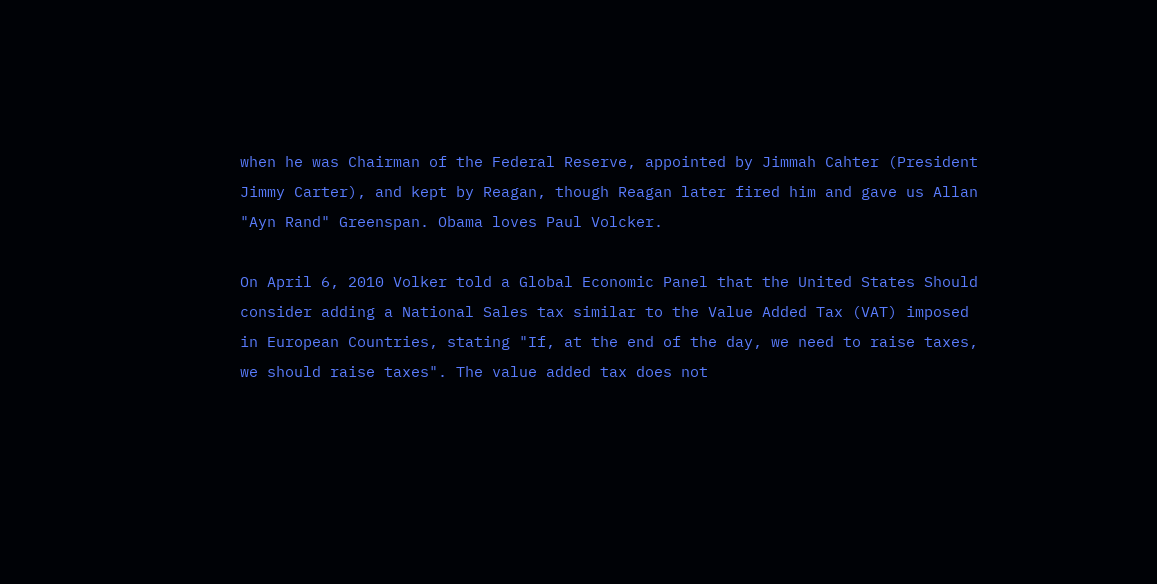when he was Chairman of the Federal Reserve, appointed by Jimmah Cahter (President Jimmy Carter), and kept by Reagan, though Reagan later fired him and gave us Allan "Ayn Rand" Greenspan. Obama loves Paul Volcker.

On April 6, 2010 Volker told a Global Economic Panel that the United States Should consider adding a National Sales tax similar to the Value Added Tax (VAT) imposed in European Countries, stating "If, at the end of the day, we need to raise taxes, we should raise taxes". The value added tax does not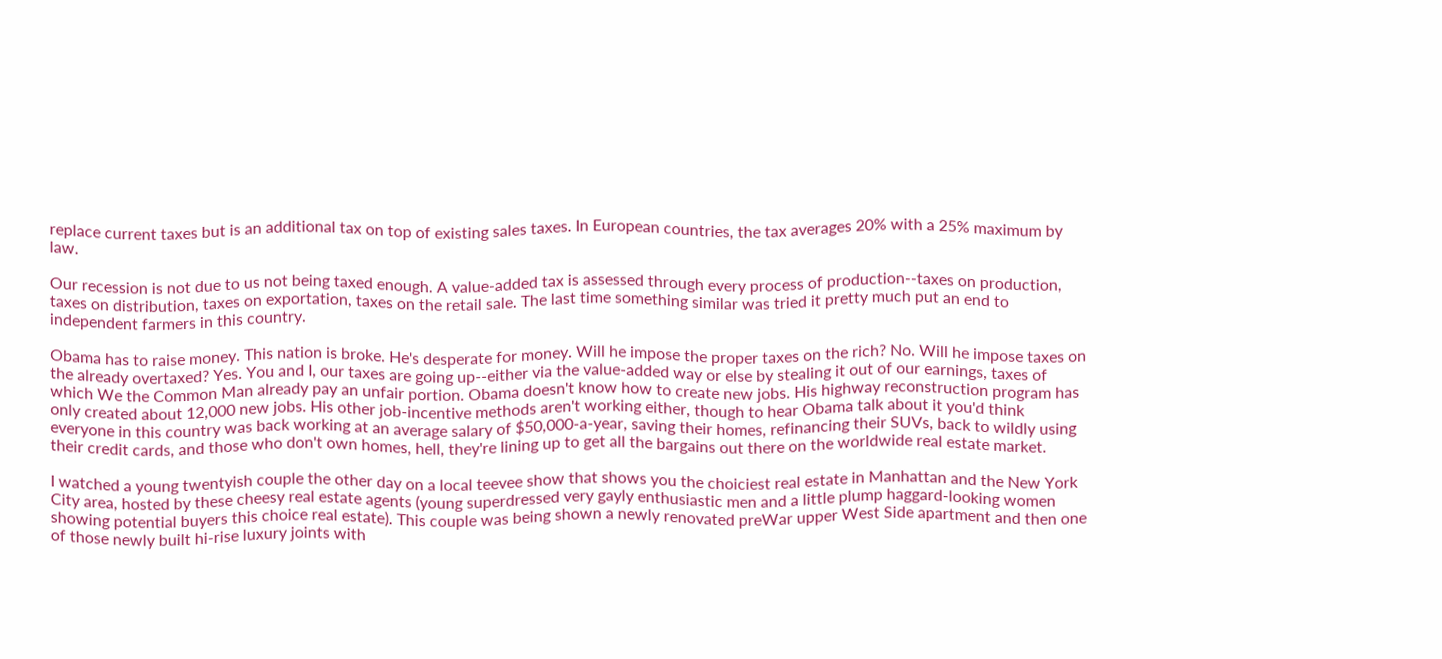replace current taxes but is an additional tax on top of existing sales taxes. In European countries, the tax averages 20% with a 25% maximum by law.

Our recession is not due to us not being taxed enough. A value-added tax is assessed through every process of production--taxes on production, taxes on distribution, taxes on exportation, taxes on the retail sale. The last time something similar was tried it pretty much put an end to independent farmers in this country.

Obama has to raise money. This nation is broke. He's desperate for money. Will he impose the proper taxes on the rich? No. Will he impose taxes on the already overtaxed? Yes. You and I, our taxes are going up--either via the value-added way or else by stealing it out of our earnings, taxes of which We the Common Man already pay an unfair portion. Obama doesn't know how to create new jobs. His highway reconstruction program has only created about 12,000 new jobs. His other job-incentive methods aren't working either, though to hear Obama talk about it you'd think everyone in this country was back working at an average salary of $50,000-a-year, saving their homes, refinancing their SUVs, back to wildly using their credit cards, and those who don't own homes, hell, they're lining up to get all the bargains out there on the worldwide real estate market.

I watched a young twentyish couple the other day on a local teevee show that shows you the choiciest real estate in Manhattan and the New York City area, hosted by these cheesy real estate agents (young superdressed very gayly enthusiastic men and a little plump haggard-looking women showing potential buyers this choice real estate). This couple was being shown a newly renovated preWar upper West Side apartment and then one of those newly built hi-rise luxury joints with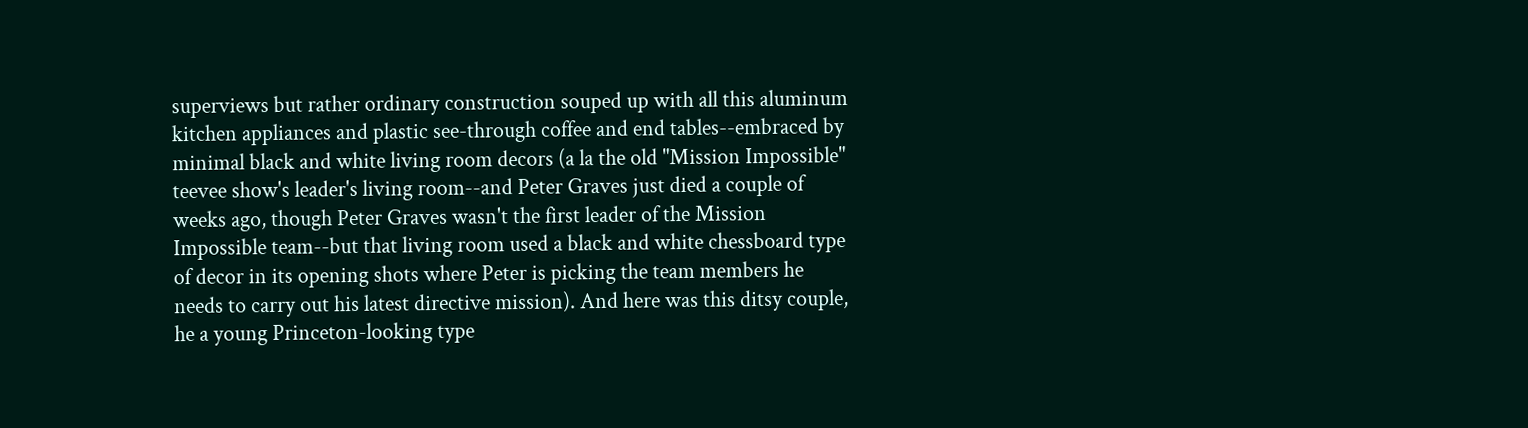superviews but rather ordinary construction souped up with all this aluminum kitchen appliances and plastic see-through coffee and end tables--embraced by minimal black and white living room decors (a la the old "Mission Impossible" teevee show's leader's living room--and Peter Graves just died a couple of weeks ago, though Peter Graves wasn't the first leader of the Mission Impossible team--but that living room used a black and white chessboard type of decor in its opening shots where Peter is picking the team members he needs to carry out his latest directive mission). And here was this ditsy couple, he a young Princeton-looking type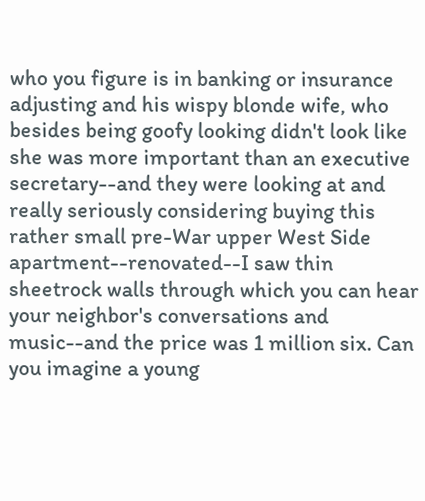who you figure is in banking or insurance adjusting and his wispy blonde wife, who besides being goofy looking didn't look like she was more important than an executive secretary--and they were looking at and really seriously considering buying this rather small pre-War upper West Side apartment--renovated--I saw thin sheetrock walls through which you can hear your neighbor's conversations and music--and the price was 1 million six. Can you imagine a young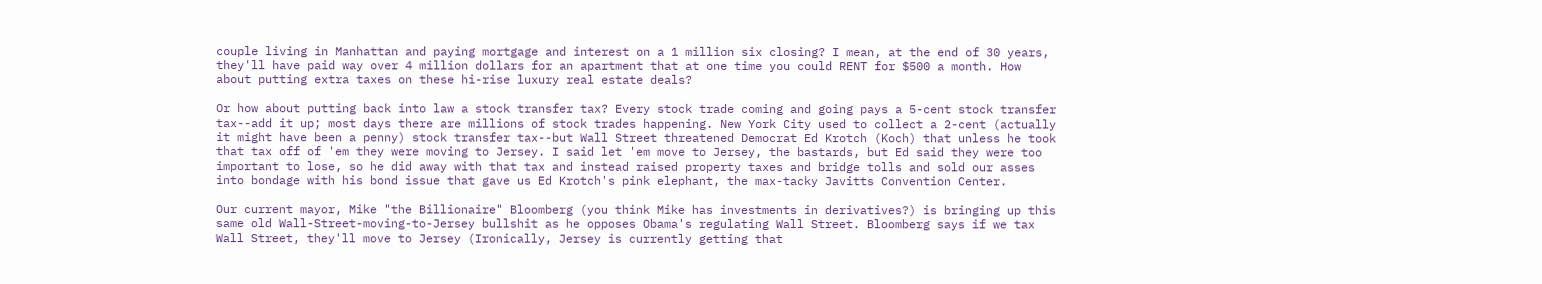couple living in Manhattan and paying mortgage and interest on a 1 million six closing? I mean, at the end of 30 years, they'll have paid way over 4 million dollars for an apartment that at one time you could RENT for $500 a month. How about putting extra taxes on these hi-rise luxury real estate deals?

Or how about putting back into law a stock transfer tax? Every stock trade coming and going pays a 5-cent stock transfer tax--add it up; most days there are millions of stock trades happening. New York City used to collect a 2-cent (actually it might have been a penny) stock transfer tax--but Wall Street threatened Democrat Ed Krotch (Koch) that unless he took that tax off of 'em they were moving to Jersey. I said let 'em move to Jersey, the bastards, but Ed said they were too important to lose, so he did away with that tax and instead raised property taxes and bridge tolls and sold our asses into bondage with his bond issue that gave us Ed Krotch's pink elephant, the max-tacky Javitts Convention Center.

Our current mayor, Mike "the Billionaire" Bloomberg (you think Mike has investments in derivatives?) is bringing up this same old Wall-Street-moving-to-Jersey bullshit as he opposes Obama's regulating Wall Street. Bloomberg says if we tax Wall Street, they'll move to Jersey (Ironically, Jersey is currently getting that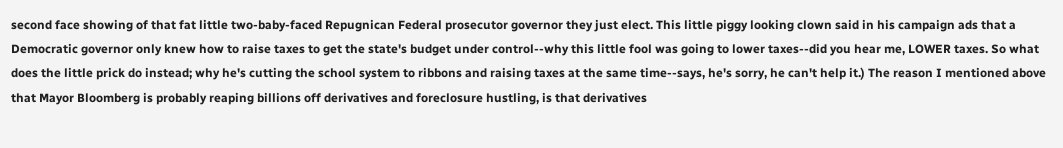second face showing of that fat little two-baby-faced Repugnican Federal prosecutor governor they just elect. This little piggy looking clown said in his campaign ads that a Democratic governor only knew how to raise taxes to get the state's budget under control--why this little fool was going to lower taxes--did you hear me, LOWER taxes. So what does the little prick do instead; why he's cutting the school system to ribbons and raising taxes at the same time--says, he's sorry, he can't help it.) The reason I mentioned above that Mayor Bloomberg is probably reaping billions off derivatives and foreclosure hustling, is that derivatives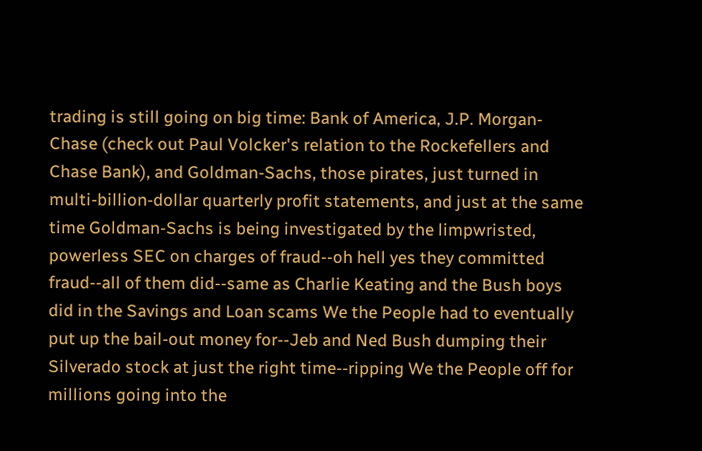trading is still going on big time: Bank of America, J.P. Morgan-Chase (check out Paul Volcker's relation to the Rockefellers and Chase Bank), and Goldman-Sachs, those pirates, just turned in multi-billion-dollar quarterly profit statements, and just at the same time Goldman-Sachs is being investigated by the limpwristed, powerless SEC on charges of fraud--oh hell yes they committed fraud--all of them did--same as Charlie Keating and the Bush boys did in the Savings and Loan scams We the People had to eventually put up the bail-out money for--Jeb and Ned Bush dumping their Silverado stock at just the right time--ripping We the People off for millions going into the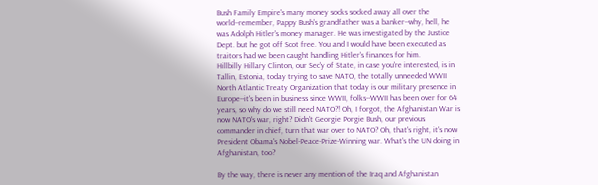Bush Family Empire's many money socks socked away all over the world--remember, Pappy Bush's grandfather was a banker--why, hell, he was Adolph Hitler's money manager. He was investigated by the Justice Dept. but he got off Scot free. You and I would have been executed as traitors had we been caught handling Hitler's finances for him.
Hillbilly Hillary Clinton, our Sec'y of State, in case you're interested, is in Tallin, Estonia, today trying to save NATO, the totally unneeded WWII North Atlantic Treaty Organization that today is our military presence in Europe--it's been in business since WWII, folks--WWII has been over for 64 years, so why do we still need NATO?! Oh, I forgot, the Afghanistan War is now NATO's war, right? Didn't Georgie Porgie Bush, our previous commander in chief, turn that war over to NATO? Oh, that's right, it's now President Obama's Nobel-Peace-Prize-Winning war. What's the UN doing in Afghanistan, too?

By the way, there is never any mention of the Iraq and Afghanistan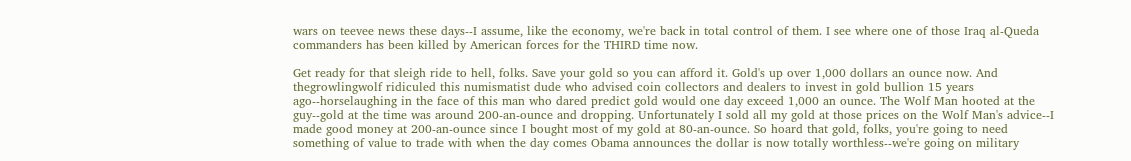wars on teevee news these days--I assume, like the economy, we're back in total control of them. I see where one of those Iraq al-Queda commanders has been killed by American forces for the THIRD time now.

Get ready for that sleigh ride to hell, folks. Save your gold so you can afford it. Gold's up over 1,000 dollars an ounce now. And thegrowlingwolf ridiculed this numismatist dude who advised coin collectors and dealers to invest in gold bullion 15 years ago--horselaughing in the face of this man who dared predict gold would one day exceed 1,000 an ounce. The Wolf Man hooted at the guy--gold at the time was around 200-an-ounce and dropping. Unfortunately I sold all my gold at those prices on the Wolf Man's advice--I made good money at 200-an-ounce since I bought most of my gold at 80-an-ounce. So hoard that gold, folks, you're going to need something of value to trade with when the day comes Obama announces the dollar is now totally worthless--we're going on military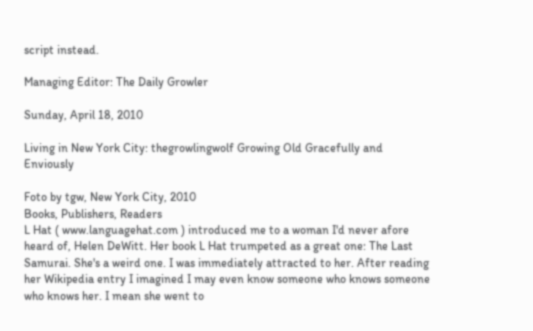script instead.

Managing Editor: The Daily Growler

Sunday, April 18, 2010

Living in New York City: thegrowlingwolf Growing Old Gracefully and Enviously

Foto by tgw, New York City, 2010
Books, Publishers, Readers
L Hat ( www.languagehat.com ) introduced me to a woman I'd never afore heard of, Helen DeWitt. Her book L Hat trumpeted as a great one: The Last Samurai. She's a weird one. I was immediately attracted to her. After reading her Wikipedia entry I imagined I may even know someone who knows someone who knows her. I mean she went to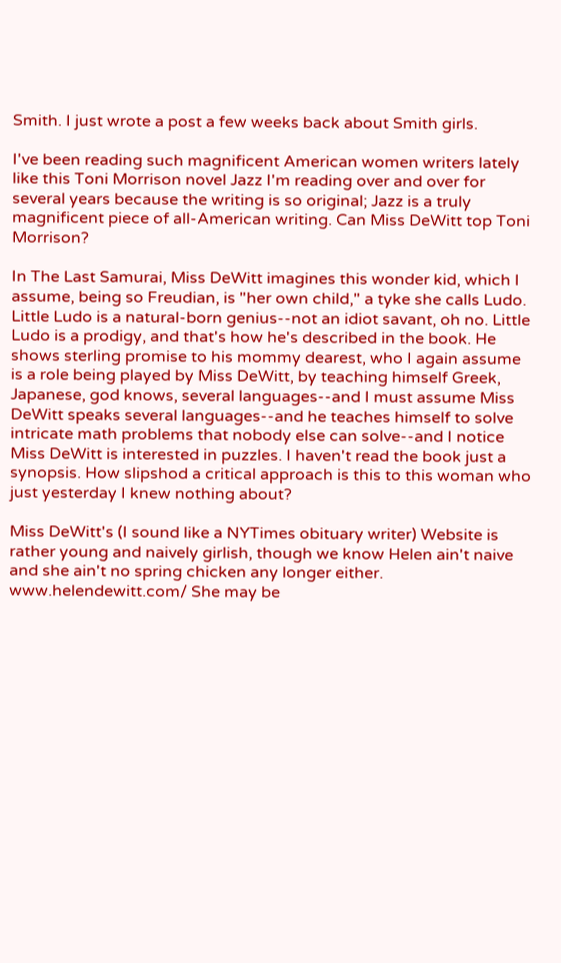Smith. I just wrote a post a few weeks back about Smith girls.

I've been reading such magnificent American women writers lately like this Toni Morrison novel Jazz I'm reading over and over for several years because the writing is so original; Jazz is a truly magnificent piece of all-American writing. Can Miss DeWitt top Toni Morrison?

In The Last Samurai, Miss DeWitt imagines this wonder kid, which I assume, being so Freudian, is "her own child," a tyke she calls Ludo. Little Ludo is a natural-born genius--not an idiot savant, oh no. Little Ludo is a prodigy, and that's how he's described in the book. He shows sterling promise to his mommy dearest, who I again assume is a role being played by Miss DeWitt, by teaching himself Greek, Japanese, god knows, several languages--and I must assume Miss DeWitt speaks several languages--and he teaches himself to solve intricate math problems that nobody else can solve--and I notice Miss DeWitt is interested in puzzles. I haven't read the book just a synopsis. How slipshod a critical approach is this to this woman who just yesterday I knew nothing about?

Miss DeWitt's (I sound like a NYTimes obituary writer) Website is rather young and naively girlish, though we know Helen ain't naive and she ain't no spring chicken any longer either. www.helendewitt.com/ She may be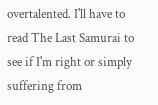overtalented. I'll have to read The Last Samurai to see if I'm right or simply suffering from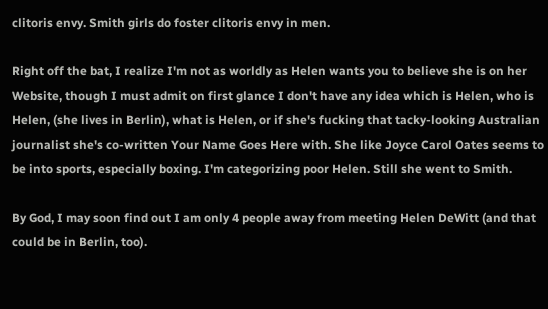clitoris envy. Smith girls do foster clitoris envy in men.

Right off the bat, I realize I'm not as worldly as Helen wants you to believe she is on her Website, though I must admit on first glance I don't have any idea which is Helen, who is Helen, (she lives in Berlin), what is Helen, or if she's fucking that tacky-looking Australian journalist she's co-written Your Name Goes Here with. She like Joyce Carol Oates seems to be into sports, especially boxing. I'm categorizing poor Helen. Still she went to Smith.

By God, I may soon find out I am only 4 people away from meeting Helen DeWitt (and that could be in Berlin, too).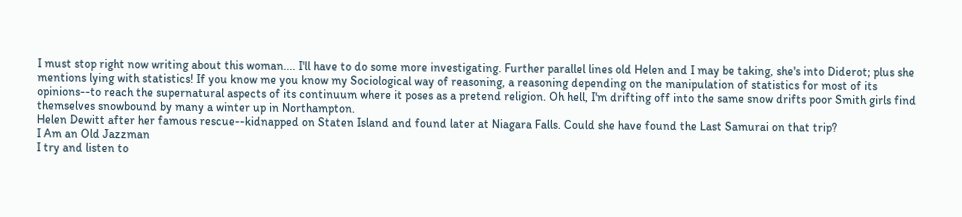I must stop right now writing about this woman.... I'll have to do some more investigating. Further parallel lines old Helen and I may be taking, she's into Diderot; plus she mentions lying with statistics! If you know me you know my Sociological way of reasoning, a reasoning depending on the manipulation of statistics for most of its opinions--to reach the supernatural aspects of its continuum where it poses as a pretend religion. Oh hell, I'm drifting off into the same snow drifts poor Smith girls find themselves snowbound by many a winter up in Northampton.
Helen Dewitt after her famous rescue--kidnapped on Staten Island and found later at Niagara Falls. Could she have found the Last Samurai on that trip?
I Am an Old Jazzman
I try and listen to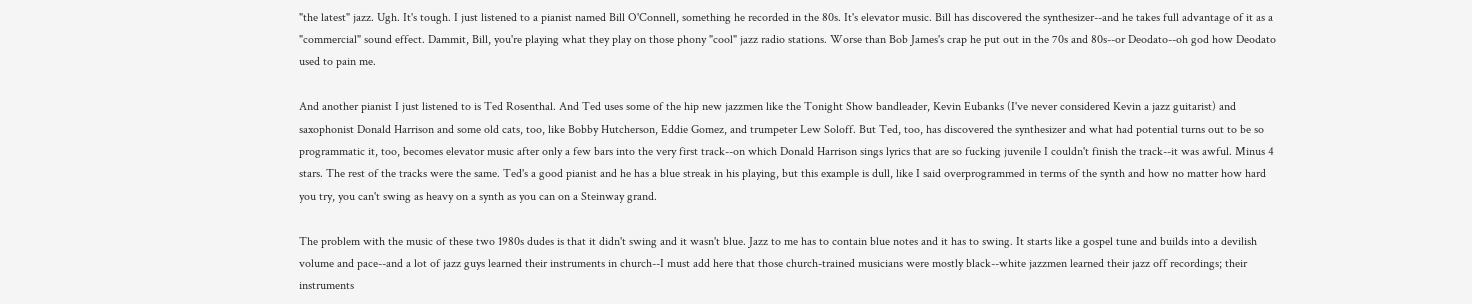"the latest" jazz. Ugh. It's tough. I just listened to a pianist named Bill O'Connell, something he recorded in the 80s. It's elevator music. Bill has discovered the synthesizer--and he takes full advantage of it as a "commercial" sound effect. Dammit, Bill, you're playing what they play on those phony "cool" jazz radio stations. Worse than Bob James's crap he put out in the 70s and 80s--or Deodato--oh god how Deodato used to pain me.

And another pianist I just listened to is Ted Rosenthal. And Ted uses some of the hip new jazzmen like the Tonight Show bandleader, Kevin Eubanks (I've never considered Kevin a jazz guitarist) and saxophonist Donald Harrison and some old cats, too, like Bobby Hutcherson, Eddie Gomez, and trumpeter Lew Soloff. But Ted, too, has discovered the synthesizer and what had potential turns out to be so programmatic it, too, becomes elevator music after only a few bars into the very first track--on which Donald Harrison sings lyrics that are so fucking juvenile I couldn't finish the track--it was awful. Minus 4 stars. The rest of the tracks were the same. Ted's a good pianist and he has a blue streak in his playing, but this example is dull, like I said overprogrammed in terms of the synth and how no matter how hard you try, you can't swing as heavy on a synth as you can on a Steinway grand.

The problem with the music of these two 1980s dudes is that it didn't swing and it wasn't blue. Jazz to me has to contain blue notes and it has to swing. It starts like a gospel tune and builds into a devilish volume and pace--and a lot of jazz guys learned their instruments in church--I must add here that those church-trained musicians were mostly black--white jazzmen learned their jazz off recordings; their instruments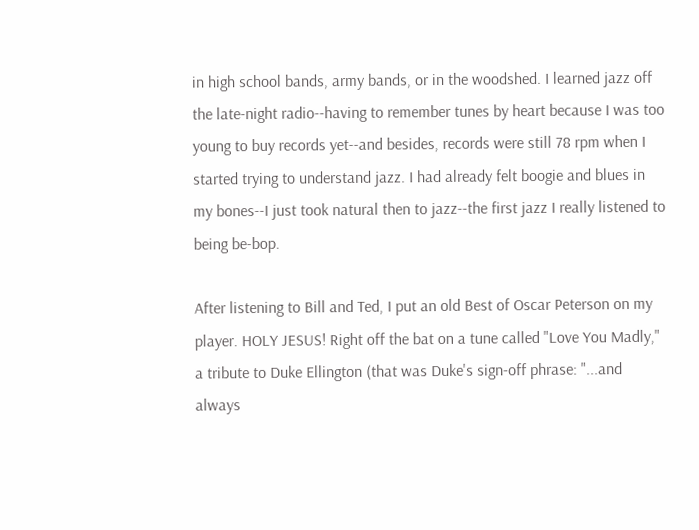in high school bands, army bands, or in the woodshed. I learned jazz off the late-night radio--having to remember tunes by heart because I was too young to buy records yet--and besides, records were still 78 rpm when I started trying to understand jazz. I had already felt boogie and blues in my bones--I just took natural then to jazz--the first jazz I really listened to being be-bop.

After listening to Bill and Ted, I put an old Best of Oscar Peterson on my player. HOLY JESUS! Right off the bat on a tune called "Love You Madly," a tribute to Duke Ellington (that was Duke's sign-off phrase: "...and always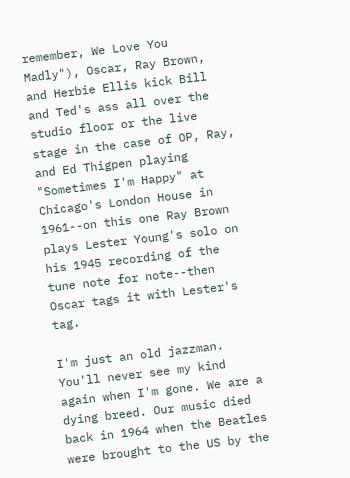remember, We Love You Madly"), Oscar, Ray Brown, and Herbie Ellis kick Bill and Ted's ass all over the studio floor or the live stage in the case of OP, Ray, and Ed Thigpen playing "Sometimes I'm Happy" at Chicago's London House in 1961--on this one Ray Brown plays Lester Young's solo on his 1945 recording of the tune note for note--then Oscar tags it with Lester's tag.

I'm just an old jazzman. You'll never see my kind again when I'm gone. We are a dying breed. Our music died back in 1964 when the Beatles were brought to the US by the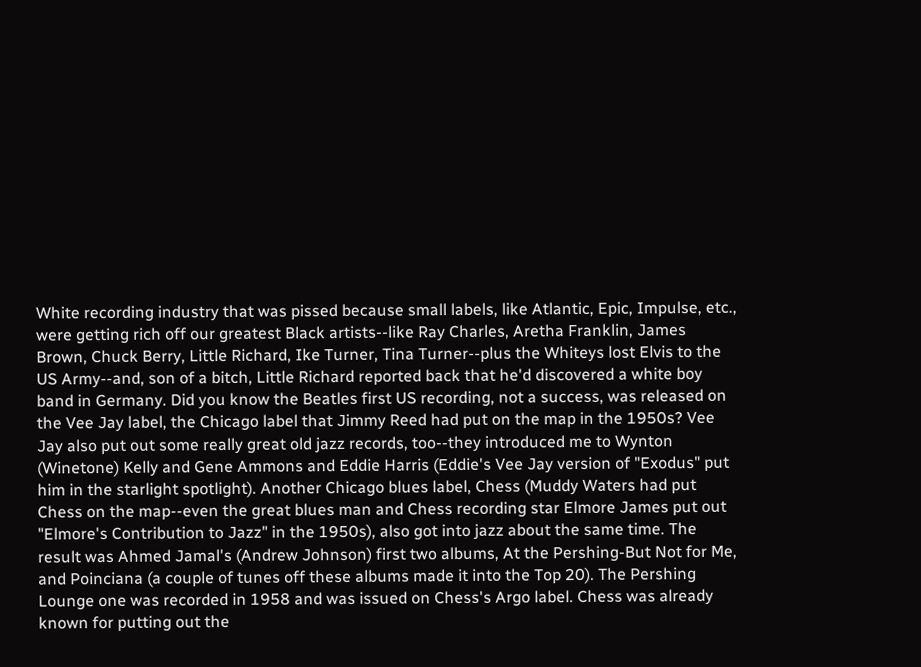White recording industry that was pissed because small labels, like Atlantic, Epic, Impulse, etc., were getting rich off our greatest Black artists--like Ray Charles, Aretha Franklin, James Brown, Chuck Berry, Little Richard, Ike Turner, Tina Turner--plus the Whiteys lost Elvis to the US Army--and, son of a bitch, Little Richard reported back that he'd discovered a white boy band in Germany. Did you know the Beatles first US recording, not a success, was released on the Vee Jay label, the Chicago label that Jimmy Reed had put on the map in the 1950s? Vee Jay also put out some really great old jazz records, too--they introduced me to Wynton (Winetone) Kelly and Gene Ammons and Eddie Harris (Eddie's Vee Jay version of "Exodus" put him in the starlight spotlight). Another Chicago blues label, Chess (Muddy Waters had put Chess on the map--even the great blues man and Chess recording star Elmore James put out "Elmore's Contribution to Jazz" in the 1950s), also got into jazz about the same time. The result was Ahmed Jamal's (Andrew Johnson) first two albums, At the Pershing-But Not for Me, and Poinciana (a couple of tunes off these albums made it into the Top 20). The Pershing Lounge one was recorded in 1958 and was issued on Chess's Argo label. Chess was already known for putting out the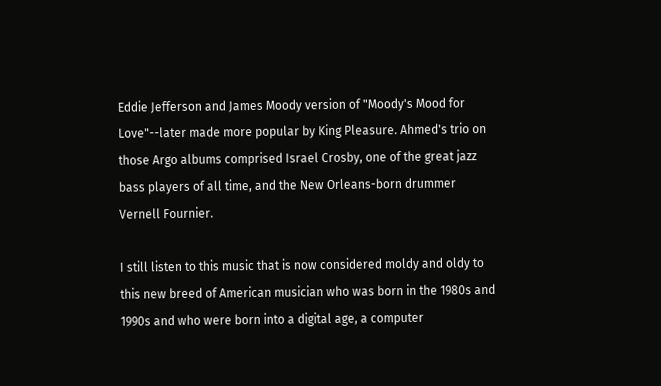Eddie Jefferson and James Moody version of "Moody's Mood for Love"--later made more popular by King Pleasure. Ahmed's trio on those Argo albums comprised Israel Crosby, one of the great jazz bass players of all time, and the New Orleans-born drummer Vernell Fournier.

I still listen to this music that is now considered moldy and oldy to this new breed of American musician who was born in the 1980s and 1990s and who were born into a digital age, a computer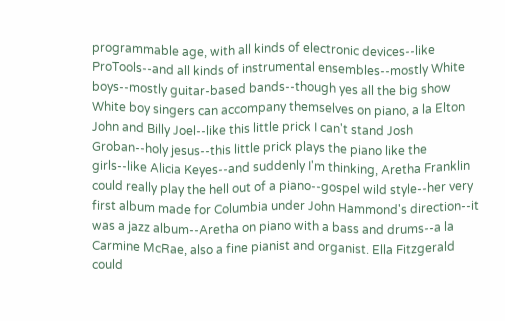programmable age, with all kinds of electronic devices--like ProTools--and all kinds of instrumental ensembles--mostly White boys--mostly guitar-based bands--though yes all the big show White boy singers can accompany themselves on piano, a la Elton John and Billy Joel--like this little prick I can't stand Josh Groban--holy jesus--this little prick plays the piano like the girls--like Alicia Keyes--and suddenly I'm thinking, Aretha Franklin could really play the hell out of a piano--gospel wild style--her very first album made for Columbia under John Hammond's direction--it was a jazz album--Aretha on piano with a bass and drums--a la Carmine McRae, also a fine pianist and organist. Ella Fitzgerald could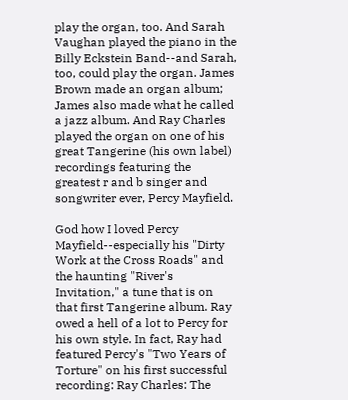play the organ, too. And Sarah Vaughan played the piano in the Billy Eckstein Band--and Sarah, too, could play the organ. James Brown made an organ album; James also made what he called a jazz album. And Ray Charles played the organ on one of his great Tangerine (his own label) recordings featuring the greatest r and b singer and songwriter ever, Percy Mayfield.

God how I loved Percy Mayfield--especially his "Dirty Work at the Cross Roads" and the haunting "River's Invitation," a tune that is on that first Tangerine album. Ray owed a hell of a lot to Percy for his own style. In fact, Ray had featured Percy's "Two Years of Torture" on his first successful recording: Ray Charles: The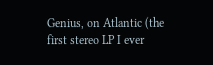Genius, on Atlantic (the first stereo LP I ever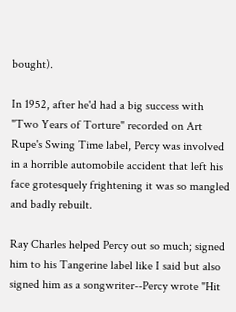bought).

In 1952, after he'd had a big success with "Two Years of Torture" recorded on Art Rupe's Swing Time label, Percy was involved in a horrible automobile accident that left his face grotesquely frightening it was so mangled and badly rebuilt.

Ray Charles helped Percy out so much; signed him to his Tangerine label like I said but also signed him as a songwriter--Percy wrote "Hit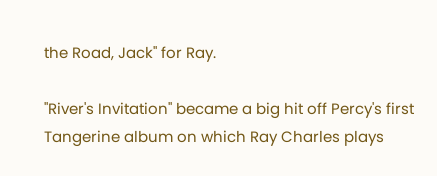the Road, Jack" for Ray.

"River's Invitation" became a big hit off Percy's first Tangerine album on which Ray Charles plays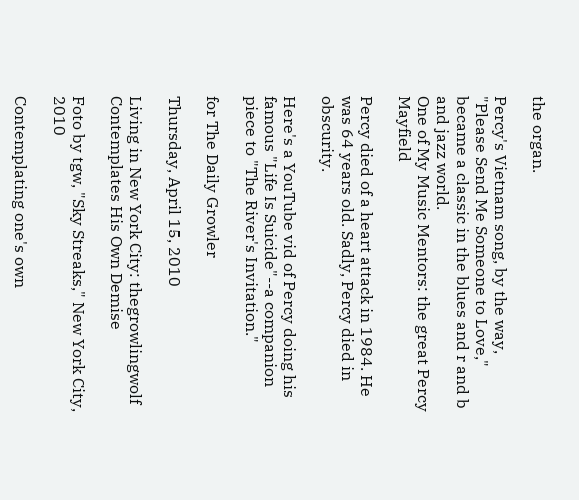the organ.

Percy's Vietnam song, by the way, "Please Send Me Someone to Love," became a classic in the blues and r and b and jazz world.
One of My Music Mentors: the great Percy Mayfield

Percy died of a heart attack in 1984. He was 64 years old. Sadly, Percy died in obscurity.

Here's a YouTube vid of Percy doing his famous "Life Is Suicide"--a companion piece to "The River's Invitation."

for The Daily Growler

Thursday, April 15, 2010

Living in New York City: thegrowlingwolf Contemplates His Own Demise

Foto by tgw, "Sky Streaks," New York City, 2010

Contemplating one's own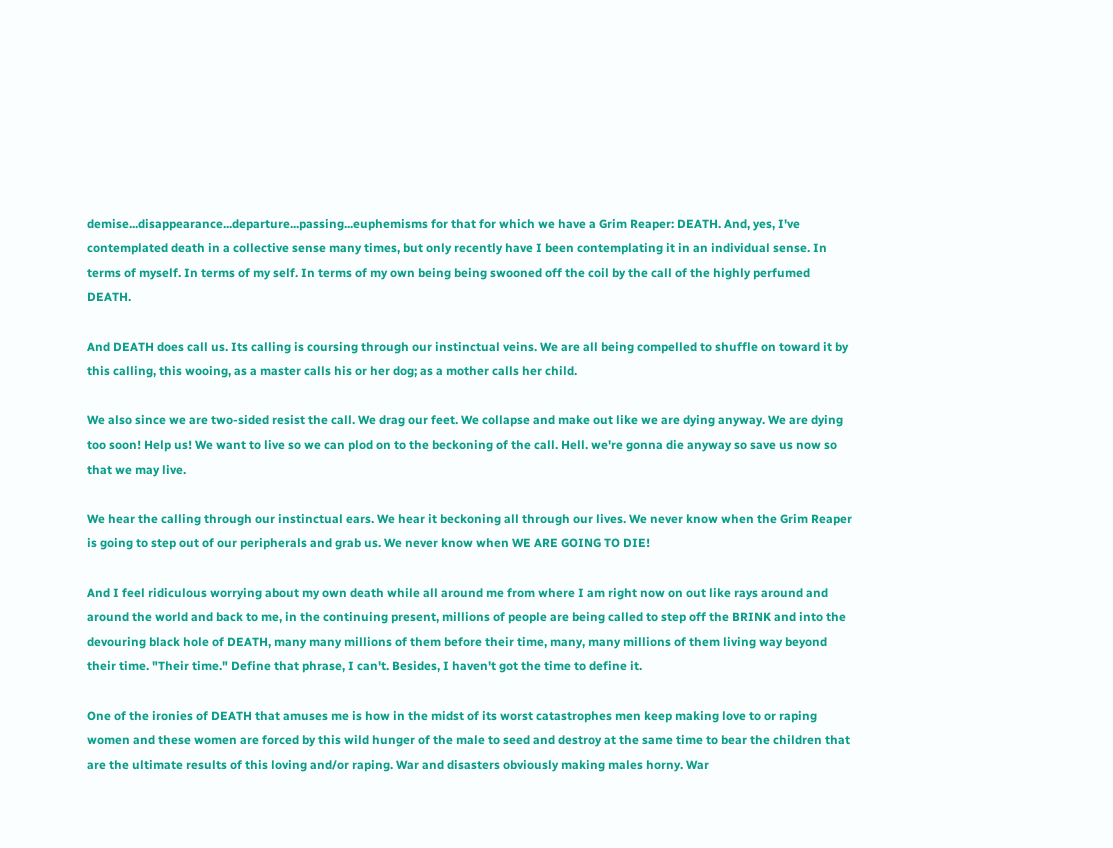demise...disappearance...departure...passing...euphemisms for that for which we have a Grim Reaper: DEATH. And, yes, I've contemplated death in a collective sense many times, but only recently have I been contemplating it in an individual sense. In terms of myself. In terms of my self. In terms of my own being being swooned off the coil by the call of the highly perfumed DEATH.

And DEATH does call us. Its calling is coursing through our instinctual veins. We are all being compelled to shuffle on toward it by this calling, this wooing, as a master calls his or her dog; as a mother calls her child.

We also since we are two-sided resist the call. We drag our feet. We collapse and make out like we are dying anyway. We are dying too soon! Help us! We want to live so we can plod on to the beckoning of the call. Hell. we're gonna die anyway so save us now so that we may live.

We hear the calling through our instinctual ears. We hear it beckoning all through our lives. We never know when the Grim Reaper is going to step out of our peripherals and grab us. We never know when WE ARE GOING TO DIE!

And I feel ridiculous worrying about my own death while all around me from where I am right now on out like rays around and around the world and back to me, in the continuing present, millions of people are being called to step off the BRINK and into the devouring black hole of DEATH, many many millions of them before their time, many, many millions of them living way beyond their time. "Their time." Define that phrase, I can't. Besides, I haven't got the time to define it.

One of the ironies of DEATH that amuses me is how in the midst of its worst catastrophes men keep making love to or raping women and these women are forced by this wild hunger of the male to seed and destroy at the same time to bear the children that are the ultimate results of this loving and/or raping. War and disasters obviously making males horny. War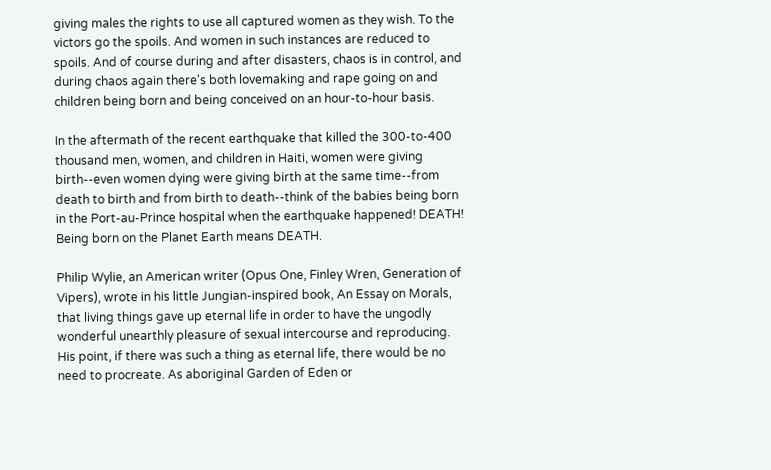giving males the rights to use all captured women as they wish. To the victors go the spoils. And women in such instances are reduced to spoils. And of course during and after disasters, chaos is in control, and during chaos again there's both lovemaking and rape going on and children being born and being conceived on an hour-to-hour basis.

In the aftermath of the recent earthquake that killed the 300-to-400 thousand men, women, and children in Haiti, women were giving birth--even women dying were giving birth at the same time--from death to birth and from birth to death--think of the babies being born in the Port-au-Prince hospital when the earthquake happened! DEATH! Being born on the Planet Earth means DEATH.

Philip Wylie, an American writer (Opus One, Finley Wren, Generation of Vipers), wrote in his little Jungian-inspired book, An Essay on Morals, that living things gave up eternal life in order to have the ungodly wonderful unearthly pleasure of sexual intercourse and reproducing. His point, if there was such a thing as eternal life, there would be no need to procreate. As aboriginal Garden of Eden or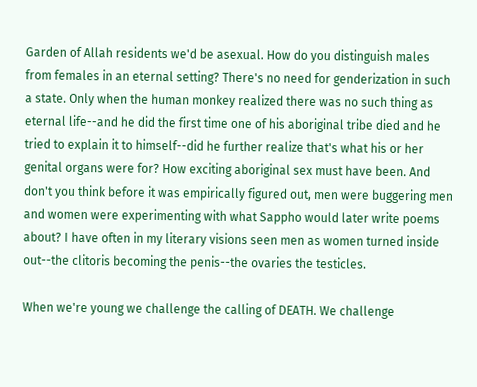Garden of Allah residents we'd be asexual. How do you distinguish males from females in an eternal setting? There's no need for genderization in such a state. Only when the human monkey realized there was no such thing as eternal life--and he did the first time one of his aboriginal tribe died and he tried to explain it to himself--did he further realize that's what his or her genital organs were for? How exciting aboriginal sex must have been. And don't you think before it was empirically figured out, men were buggering men and women were experimenting with what Sappho would later write poems about? I have often in my literary visions seen men as women turned inside out--the clitoris becoming the penis--the ovaries the testicles.

When we're young we challenge the calling of DEATH. We challenge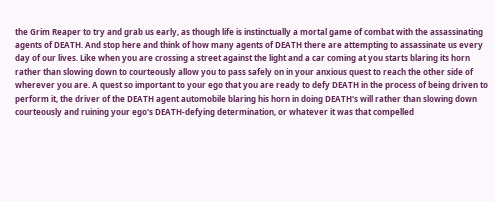the Grim Reaper to try and grab us early, as though life is instinctually a mortal game of combat with the assassinating agents of DEATH. And stop here and think of how many agents of DEATH there are attempting to assassinate us every day of our lives. Like when you are crossing a street against the light and a car coming at you starts blaring its horn rather than slowing down to courteously allow you to pass safely on in your anxious quest to reach the other side of wherever you are. A quest so important to your ego that you are ready to defy DEATH in the process of being driven to perform it, the driver of the DEATH agent automobile blaring his horn in doing DEATH's will rather than slowing down courteously and ruining your ego's DEATH-defying determination, or whatever it was that compelled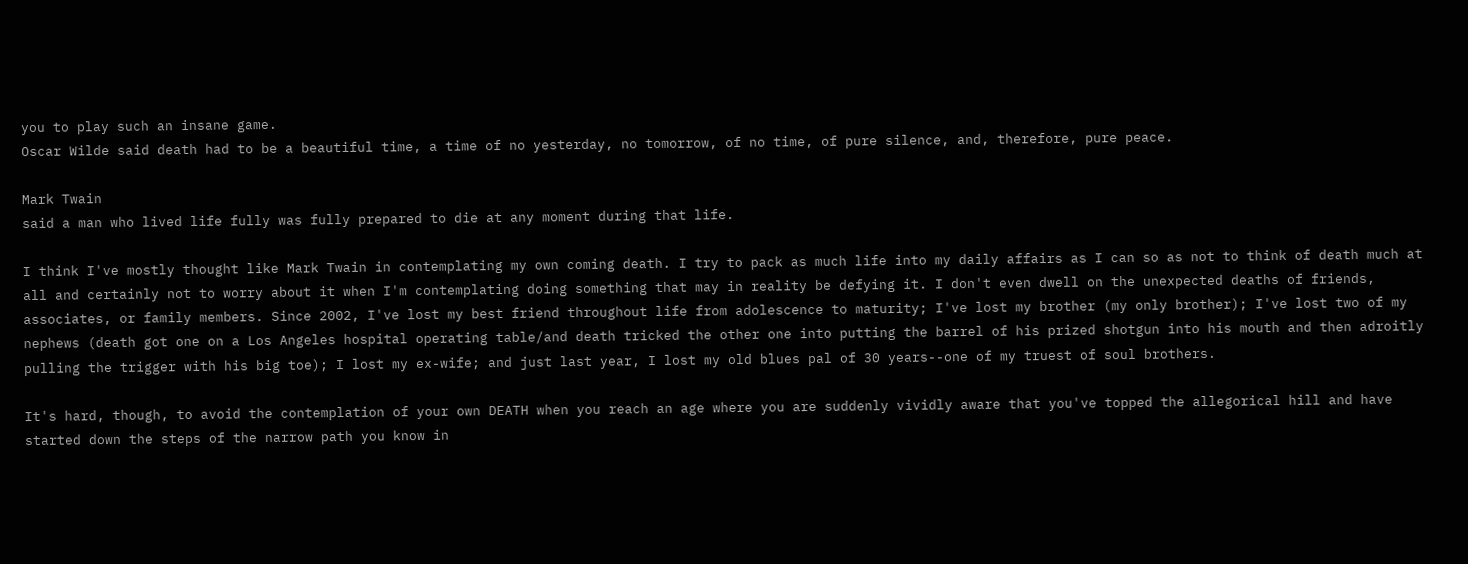you to play such an insane game.
Oscar Wilde said death had to be a beautiful time, a time of no yesterday, no tomorrow, of no time, of pure silence, and, therefore, pure peace.

Mark Twain
said a man who lived life fully was fully prepared to die at any moment during that life.

I think I've mostly thought like Mark Twain in contemplating my own coming death. I try to pack as much life into my daily affairs as I can so as not to think of death much at all and certainly not to worry about it when I'm contemplating doing something that may in reality be defying it. I don't even dwell on the unexpected deaths of friends, associates, or family members. Since 2002, I've lost my best friend throughout life from adolescence to maturity; I've lost my brother (my only brother); I've lost two of my nephews (death got one on a Los Angeles hospital operating table/and death tricked the other one into putting the barrel of his prized shotgun into his mouth and then adroitly pulling the trigger with his big toe); I lost my ex-wife; and just last year, I lost my old blues pal of 30 years--one of my truest of soul brothers.

It's hard, though, to avoid the contemplation of your own DEATH when you reach an age where you are suddenly vividly aware that you've topped the allegorical hill and have started down the steps of the narrow path you know in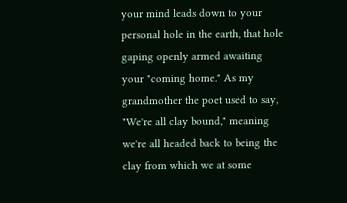your mind leads down to your personal hole in the earth, that hole gaping openly armed awaiting your "coming home." As my grandmother the poet used to say, "We're all clay bound," meaning we're all headed back to being the clay from which we at some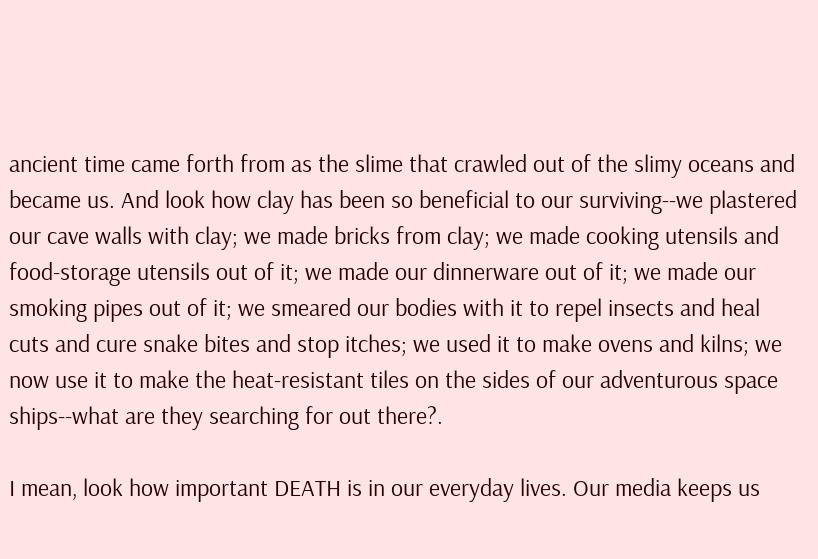ancient time came forth from as the slime that crawled out of the slimy oceans and became us. And look how clay has been so beneficial to our surviving--we plastered our cave walls with clay; we made bricks from clay; we made cooking utensils and food-storage utensils out of it; we made our dinnerware out of it; we made our smoking pipes out of it; we smeared our bodies with it to repel insects and heal cuts and cure snake bites and stop itches; we used it to make ovens and kilns; we now use it to make the heat-resistant tiles on the sides of our adventurous space ships--what are they searching for out there?.

I mean, look how important DEATH is in our everyday lives. Our media keeps us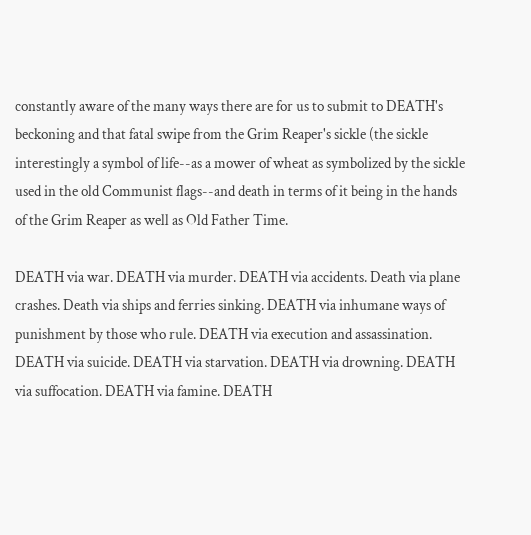constantly aware of the many ways there are for us to submit to DEATH's beckoning and that fatal swipe from the Grim Reaper's sickle (the sickle interestingly a symbol of life--as a mower of wheat as symbolized by the sickle used in the old Communist flags--and death in terms of it being in the hands of the Grim Reaper as well as Old Father Time.

DEATH via war. DEATH via murder. DEATH via accidents. Death via plane crashes. Death via ships and ferries sinking. DEATH via inhumane ways of punishment by those who rule. DEATH via execution and assassination. DEATH via suicide. DEATH via starvation. DEATH via drowning. DEATH via suffocation. DEATH via famine. DEATH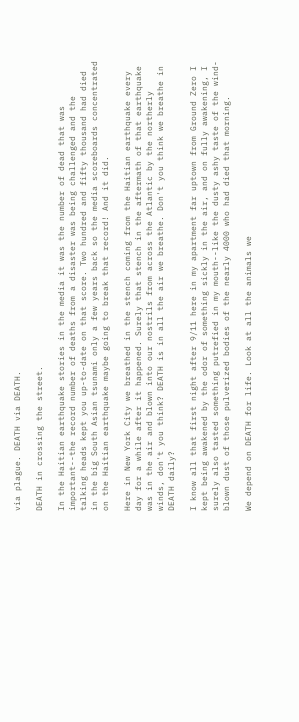via plague. DEATH via DEATH.

DEATH in crossing the street.

In the Haitian earthquake stories in the media it was the number of dead that was important--the record number of deaths from a disaster was being challenged and the talking heads kept you up-to-date on that score. Two hundred and fifty thousand had died in the big South Asian tsunami only a few years back so the media scoreboards concentrated on the Haitian earthquake maybe going to break that record! And it did.

Here in New York City we breathed in the stench coming from the Haitian earthquake every day for a while after it happened. Surely that stench in the aftermath of that earthquake was in the air and blown into our nostrils from across the Atlantic by the northerly winds, don't you think? DEATH is in all the air we breathe. Don't you think we breathe in DEATH daily?

I know all that first night after 9/11 here in my apartment far uptown from Ground Zero I kept being awakened by the odor of something sickly in the air, and on fully awakening, I surely also tasted something putrefied in my mouth--like the dusty ashy taste of the wind-blown dust of those pulverized bodies of the nearly 4000 who had died that morning.

We depend on DEATH for life. Look at all the animals we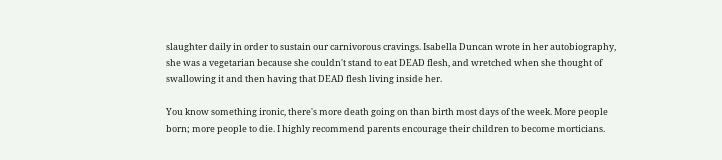slaughter daily in order to sustain our carnivorous cravings. Isabella Duncan wrote in her autobiography, she was a vegetarian because she couldn't stand to eat DEAD flesh, and wretched when she thought of swallowing it and then having that DEAD flesh living inside her.

You know something ironic, there's more death going on than birth most days of the week. More people born; more people to die. I highly recommend parents encourage their children to become morticians.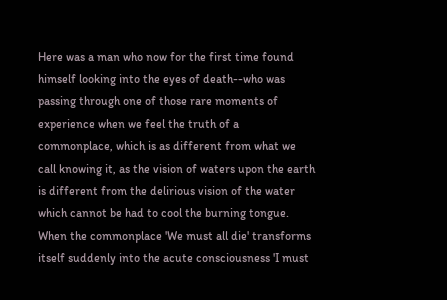Here was a man who now for the first time found himself looking into the eyes of death--who was passing through one of those rare moments of experience when we feel the truth of a commonplace, which is as different from what we call knowing it, as the vision of waters upon the earth is different from the delirious vision of the water which cannot be had to cool the burning tongue. When the commonplace 'We must all die' transforms itself suddenly into the acute consciousness 'I must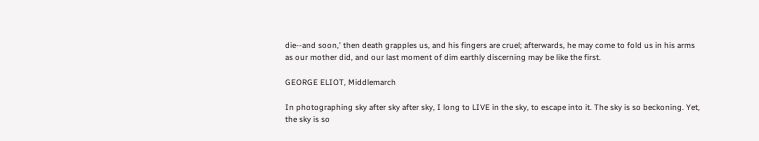die--and soon,' then death grapples us, and his fingers are cruel; afterwards, he may come to fold us in his arms as our mother did, and our last moment of dim earthly discerning may be like the first.

GEORGE ELIOT, Middlemarch

In photographing sky after sky after sky, I long to LIVE in the sky, to escape into it. The sky is so beckoning. Yet, the sky is so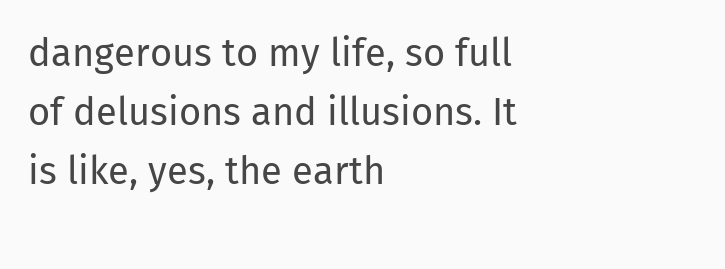dangerous to my life, so full of delusions and illusions. It is like, yes, the earth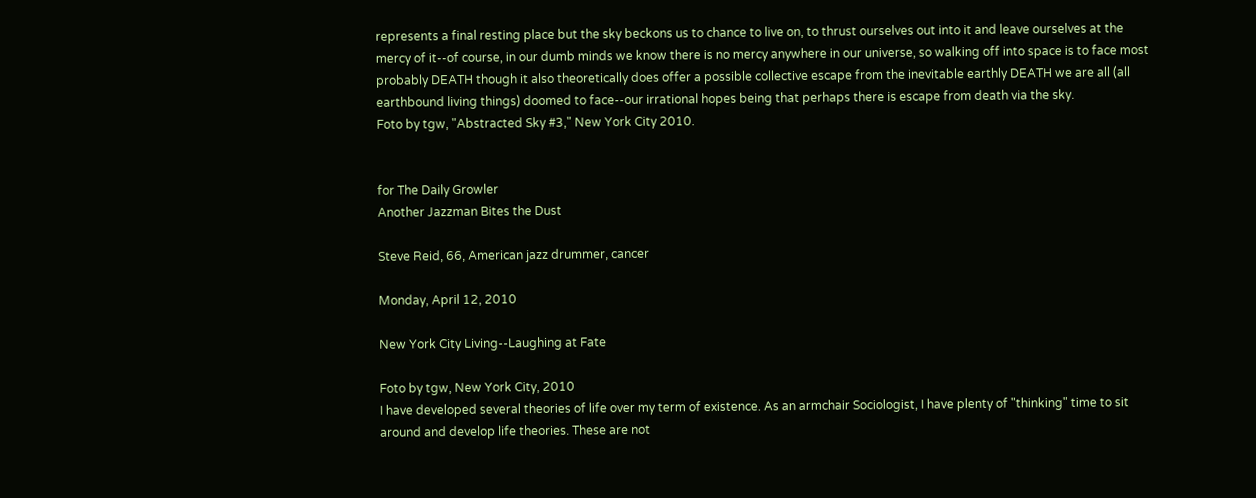represents a final resting place but the sky beckons us to chance to live on, to thrust ourselves out into it and leave ourselves at the mercy of it--of course, in our dumb minds we know there is no mercy anywhere in our universe, so walking off into space is to face most probably DEATH though it also theoretically does offer a possible collective escape from the inevitable earthly DEATH we are all (all earthbound living things) doomed to face--our irrational hopes being that perhaps there is escape from death via the sky.
Foto by tgw, "Abstracted Sky #3," New York City 2010.


for The Daily Growler
Another Jazzman Bites the Dust

Steve Reid, 66, American jazz drummer, cancer

Monday, April 12, 2010

New York City Living--Laughing at Fate

Foto by tgw, New York City, 2010
I have developed several theories of life over my term of existence. As an armchair Sociologist, I have plenty of "thinking" time to sit around and develop life theories. These are not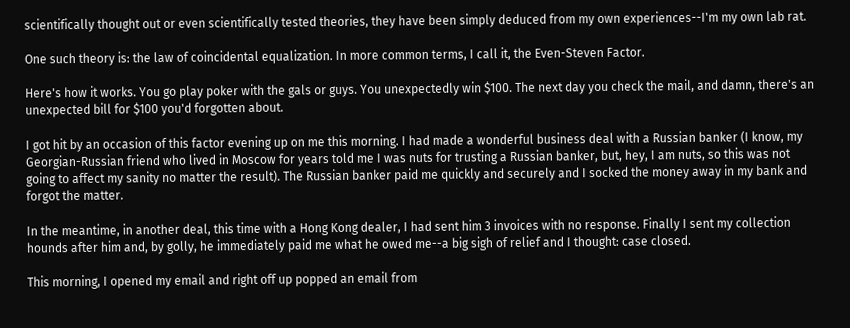scientifically thought out or even scientifically tested theories, they have been simply deduced from my own experiences--I'm my own lab rat.

One such theory is: the law of coincidental equalization. In more common terms, I call it, the Even-Steven Factor.

Here's how it works. You go play poker with the gals or guys. You unexpectedly win $100. The next day you check the mail, and damn, there's an unexpected bill for $100 you'd forgotten about.

I got hit by an occasion of this factor evening up on me this morning. I had made a wonderful business deal with a Russian banker (I know, my Georgian-Russian friend who lived in Moscow for years told me I was nuts for trusting a Russian banker, but, hey, I am nuts, so this was not going to affect my sanity no matter the result). The Russian banker paid me quickly and securely and I socked the money away in my bank and forgot the matter.

In the meantime, in another deal, this time with a Hong Kong dealer, I had sent him 3 invoices with no response. Finally I sent my collection hounds after him and, by golly, he immediately paid me what he owed me--a big sigh of relief and I thought: case closed.

This morning, I opened my email and right off up popped an email from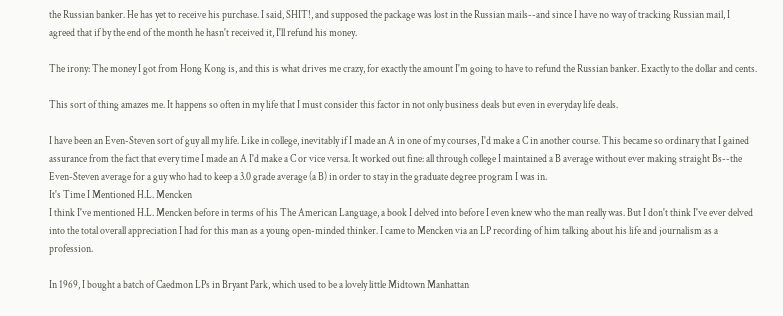the Russian banker. He has yet to receive his purchase. I said, SHIT!, and supposed the package was lost in the Russian mails--and since I have no way of tracking Russian mail, I agreed that if by the end of the month he hasn't received it, I'll refund his money.

The irony: The money I got from Hong Kong is, and this is what drives me crazy, for exactly the amount I'm going to have to refund the Russian banker. Exactly to the dollar and cents.

This sort of thing amazes me. It happens so often in my life that I must consider this factor in not only business deals but even in everyday life deals.

I have been an Even-Steven sort of guy all my life. Like in college, inevitably if I made an A in one of my courses, I'd make a C in another course. This became so ordinary that I gained assurance from the fact that every time I made an A I'd make a C or vice versa. It worked out fine: all through college I maintained a B average without ever making straight Bs--the Even-Steven average for a guy who had to keep a 3.0 grade average (a B) in order to stay in the graduate degree program I was in.
It's Time I Mentioned H.L. Mencken
I think I've mentioned H.L. Mencken before in terms of his The American Language, a book I delved into before I even knew who the man really was. But I don't think I've ever delved into the total overall appreciation I had for this man as a young open-minded thinker. I came to Mencken via an LP recording of him talking about his life and journalism as a profession.

In 1969, I bought a batch of Caedmon LPs in Bryant Park, which used to be a lovely little Midtown Manhattan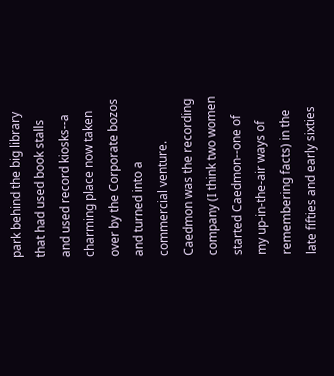park behind the big library that had used book stalls and used record kiosks--a charming place now taken over by the Corporate bozos and turned into a commercial venture. Caedmon was the recording company (I think two women started Caedmon--one of my up-in-the-air ways of remembering facts) in the late fifties and early sixties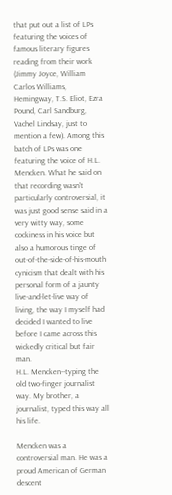that put out a list of LPs featuring the voices of famous literary figures reading from their work (Jimmy Joyce, William Carlos Williams, Hemingway, T.S. Eliot, Ezra Pound, Carl Sandburg, Vachel Lindsay, just to mention a few). Among this batch of LPs was one featuring the voice of H.L. Mencken. What he said on that recording wasn't particularly controversial, it was just good sense said in a very witty way, some cockiness in his voice but also a humorous tinge of out-of-the-side-of-his-mouth cynicism that dealt with his personal form of a jaunty live-and-let-live way of living, the way I myself had decided I wanted to live before I came across this wickedly critical but fair man.
H.L. Mencken--typing the old two-finger journalist way. My brother, a journalist, typed this way all his life.

Mencken was a controversial man. He was a proud American of German descent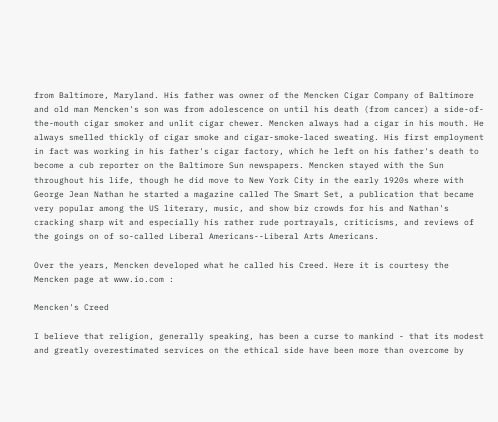from Baltimore, Maryland. His father was owner of the Mencken Cigar Company of Baltimore and old man Mencken's son was from adolescence on until his death (from cancer) a side-of-the-mouth cigar smoker and unlit cigar chewer. Mencken always had a cigar in his mouth. He always smelled thickly of cigar smoke and cigar-smoke-laced sweating. His first employment in fact was working in his father's cigar factory, which he left on his father's death to become a cub reporter on the Baltimore Sun newspapers. Mencken stayed with the Sun throughout his life, though he did move to New York City in the early 1920s where with George Jean Nathan he started a magazine called The Smart Set, a publication that became very popular among the US literary, music, and show biz crowds for his and Nathan's cracking sharp wit and especially his rather rude portrayals, criticisms, and reviews of the goings on of so-called Liberal Americans--Liberal Arts Americans.

Over the years, Mencken developed what he called his Creed. Here it is courtesy the Mencken page at www.io.com :

Mencken's Creed

I believe that religion, generally speaking, has been a curse to mankind - that its modest and greatly overestimated services on the ethical side have been more than overcome by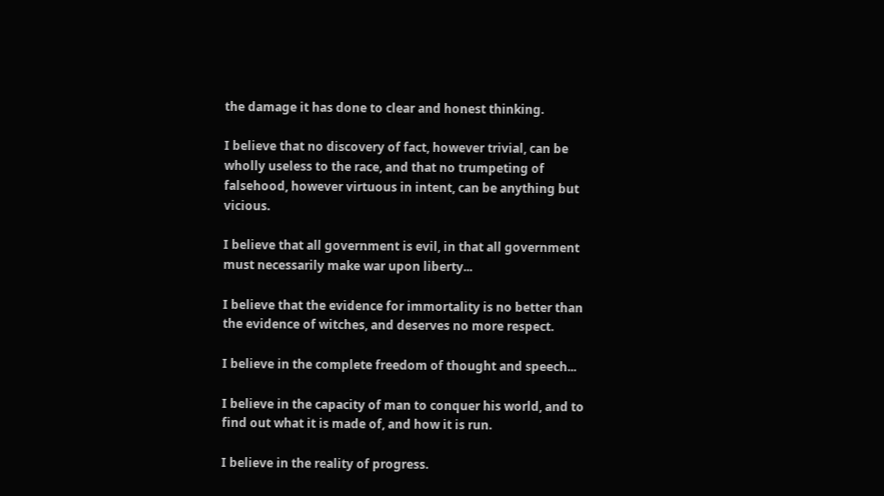the damage it has done to clear and honest thinking.

I believe that no discovery of fact, however trivial, can be wholly useless to the race, and that no trumpeting of falsehood, however virtuous in intent, can be anything but vicious.

I believe that all government is evil, in that all government must necessarily make war upon liberty...

I believe that the evidence for immortality is no better than the evidence of witches, and deserves no more respect.

I believe in the complete freedom of thought and speech...

I believe in the capacity of man to conquer his world, and to find out what it is made of, and how it is run.

I believe in the reality of progress.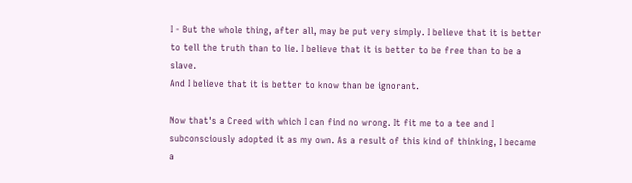I - But the whole thing, after all, may be put very simply. I believe that it is better to tell the truth than to lie. I believe that it is better to be free than to be a slave.
And I believe that it is better to know than be ignorant.

Now that's a Creed with which I can find no wrong. It fit me to a tee and I subconsciously adopted it as my own. As a result of this kind of thinking, I became a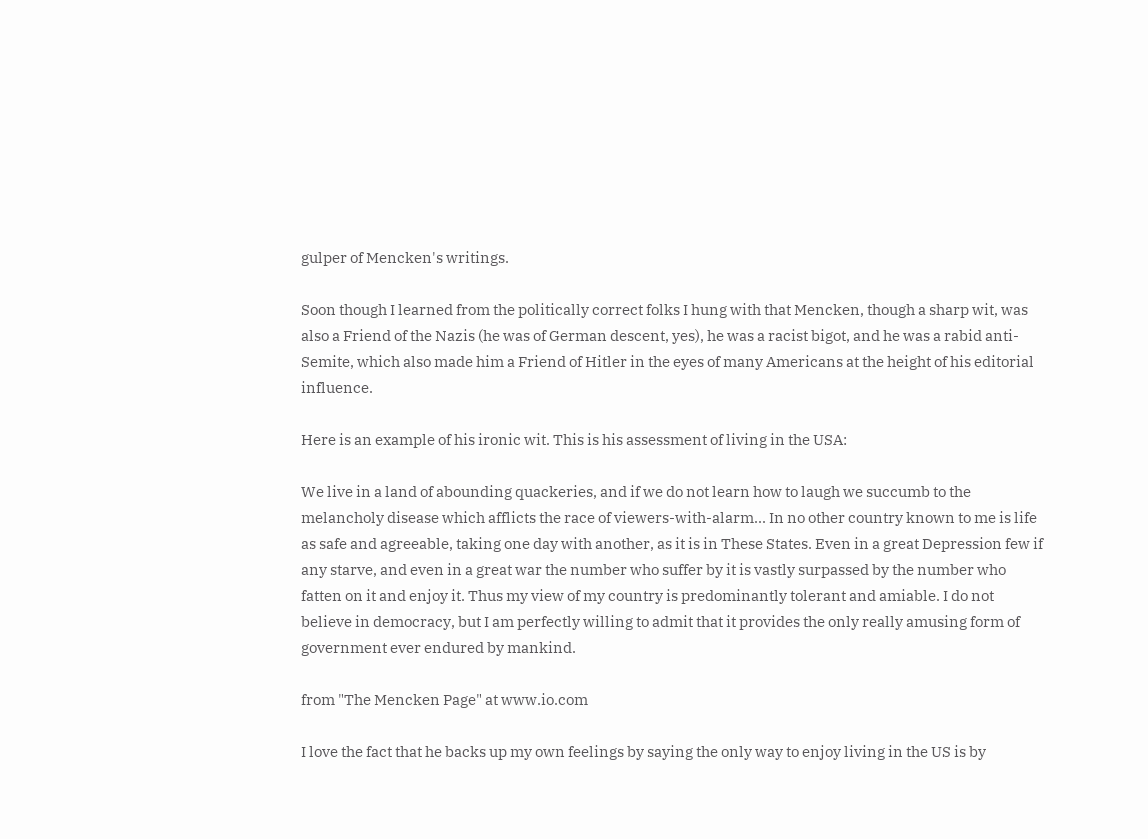gulper of Mencken's writings.

Soon though I learned from the politically correct folks I hung with that Mencken, though a sharp wit, was also a Friend of the Nazis (he was of German descent, yes), he was a racist bigot, and he was a rabid anti-Semite, which also made him a Friend of Hitler in the eyes of many Americans at the height of his editorial influence.

Here is an example of his ironic wit. This is his assessment of living in the USA:

We live in a land of abounding quackeries, and if we do not learn how to laugh we succumb to the melancholy disease which afflicts the race of viewers-with-alarm... In no other country known to me is life as safe and agreeable, taking one day with another, as it is in These States. Even in a great Depression few if any starve, and even in a great war the number who suffer by it is vastly surpassed by the number who fatten on it and enjoy it. Thus my view of my country is predominantly tolerant and amiable. I do not believe in democracy, but I am perfectly willing to admit that it provides the only really amusing form of government ever endured by mankind.

from "The Mencken Page" at www.io.com

I love the fact that he backs up my own feelings by saying the only way to enjoy living in the US is by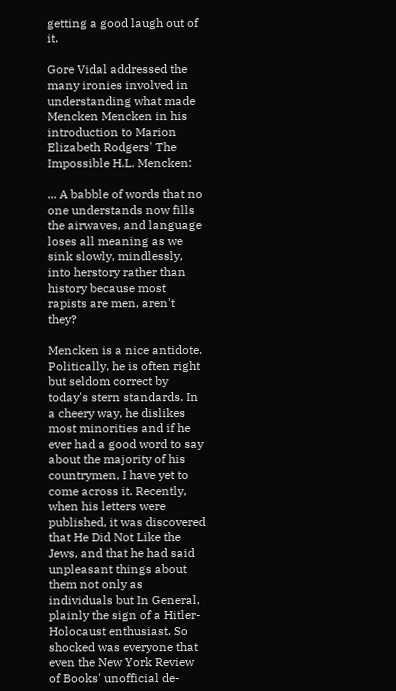getting a good laugh out of it.

Gore Vidal addressed the many ironies involved in understanding what made Mencken Mencken in his introduction to Marion Elizabeth Rodgers' The Impossible H.L. Mencken:

... A babble of words that no one understands now fills the airwaves, and language loses all meaning as we sink slowly, mindlessly, into herstory rather than history because most rapists are men, aren't they?

Mencken is a nice antidote. Politically, he is often right but seldom correct by today's stern standards. In a cheery way, he dislikes most minorities and if he ever had a good word to say about the majority of his countrymen, I have yet to come across it. Recently, when his letters were published, it was discovered that He Did Not Like the Jews, and that he had said unpleasant things about them not only as individuals but In General, plainly the sign of a Hitler-Holocaust enthusiast. So shocked was everyone that even the New York Review of Books' unofficial de-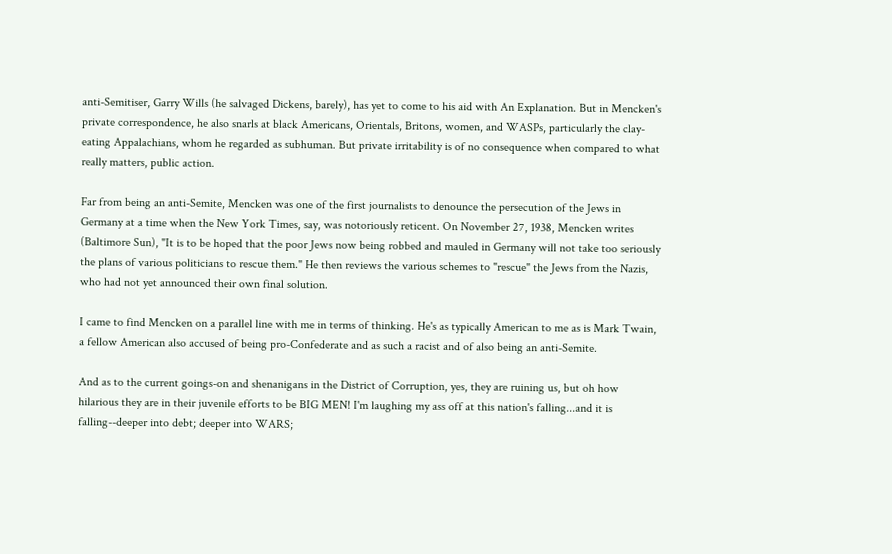anti-Semitiser, Garry Wills (he salvaged Dickens, barely), has yet to come to his aid with An Explanation. But in Mencken's private correspondence, he also snarls at black Americans, Orientals, Britons, women, and WASPs, particularly the clay-eating Appalachians, whom he regarded as subhuman. But private irritability is of no consequence when compared to what really matters, public action.

Far from being an anti-Semite, Mencken was one of the first journalists to denounce the persecution of the Jews in Germany at a time when the New York Times, say, was notoriously reticent. On November 27, 1938, Mencken writes (Baltimore Sun), "It is to be hoped that the poor Jews now being robbed and mauled in Germany will not take too seriously the plans of various politicians to rescue them." He then reviews the various schemes to "rescue" the Jews from the Nazis, who had not yet announced their own final solution.

I came to find Mencken on a parallel line with me in terms of thinking. He's as typically American to me as is Mark Twain, a fellow American also accused of being pro-Confederate and as such a racist and of also being an anti-Semite.

And as to the current goings-on and shenanigans in the District of Corruption, yes, they are ruining us, but oh how hilarious they are in their juvenile efforts to be BIG MEN! I'm laughing my ass off at this nation's falling...and it is falling--deeper into debt; deeper into WARS;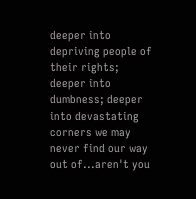deeper into depriving people of their rights; deeper into dumbness; deeper into devastating corners we may never find our way out of...aren't you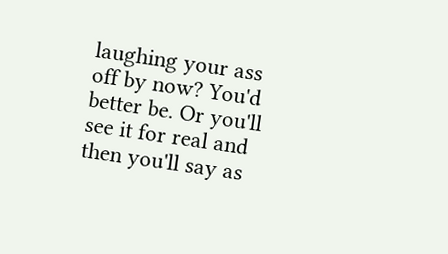laughing your ass off by now? You'd better be. Or you'll see it for real and then you'll say as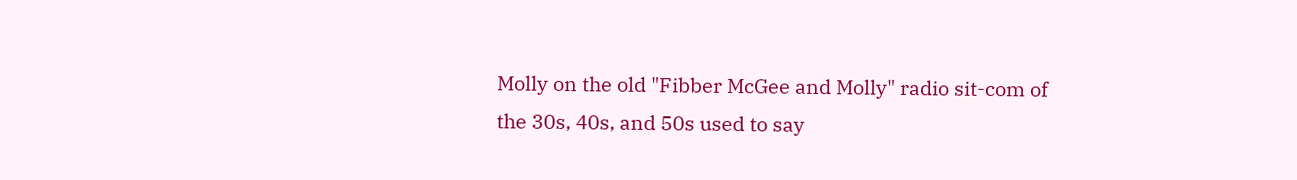Molly on the old "Fibber McGee and Molly" radio sit-com of the 30s, 40s, and 50s used to say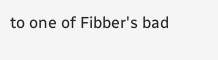to one of Fibber's bad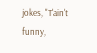jokes, "T'ain't funny,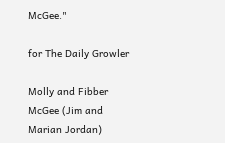McGee."

for The Daily Growler

Molly and Fibber McGee (Jim and Marian Jordan)